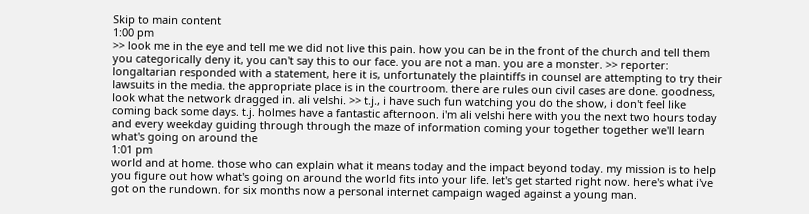Skip to main content
1:00 pm
>> look me in the eye and tell me we did not live this pain. how you can be in the front of the church and tell them you categorically deny it, you can't say this to our face. you are not a man. you are a monster. >> reporter: longaltarian responded with a statement, here it is, unfortunately the plaintiffs in counsel are attempting to try their lawsuits in the media. the appropriate place is in the courtroom. there are rules oun civil cases are done. goodness, look what the network dragged in. ali velshi. >> t.j., i have such fun watching you do the show, i don't feel like coming back some days. t.j. holmes have a fantastic afternoon. i'm ali velshi here with you the next two hours today and every weekday guiding through through the maze of information coming your together together we'll learn what's going on around the
1:01 pm
world and at home. those who can explain what it means today and the impact beyond today. my mission is to help you figure out how what's going on around the world fits into your life. let's get started right now. here's what i've got on the rundown. for six months now a personal internet campaign waged against a young man.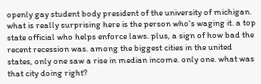openly gay student body president of the university of michigan. what is really surprising here is the person who's waging it. a top state official who helps enforce laws. plus, a sign of how bad the recent recession was. among the biggest cities in the united states, only one saw a rise in median income. only one. what was that city doing right?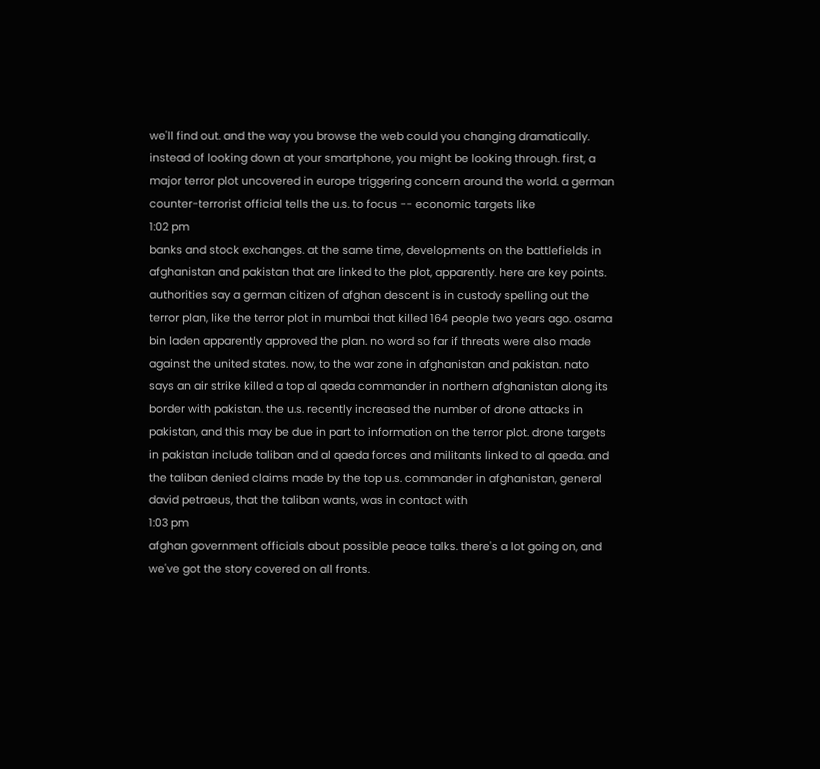we'll find out. and the way you browse the web could you changing dramatically. instead of looking down at your smartphone, you might be looking through. first, a major terror plot uncovered in europe triggering concern around the world. a german counter-terrorist official tells the u.s. to focus -- economic targets like
1:02 pm
banks and stock exchanges. at the same time, developments on the battlefields in afghanistan and pakistan that are linked to the plot, apparently. here are key points. authorities say a german citizen of afghan descent is in custody spelling out the terror plan, like the terror plot in mumbai that killed 164 people two years ago. osama bin laden apparently approved the plan. no word so far if threats were also made against the united states. now, to the war zone in afghanistan and pakistan. nato says an air strike killed a top al qaeda commander in northern afghanistan along its border with pakistan. the u.s. recently increased the number of drone attacks in pakistan, and this may be due in part to information on the terror plot. drone targets in pakistan include taliban and al qaeda forces and militants linked to al qaeda. and the taliban denied claims made by the top u.s. commander in afghanistan, general david petraeus, that the taliban wants, was in contact with
1:03 pm
afghan government officials about possible peace talks. there's a lot going on, and we've got the story covered on all fronts.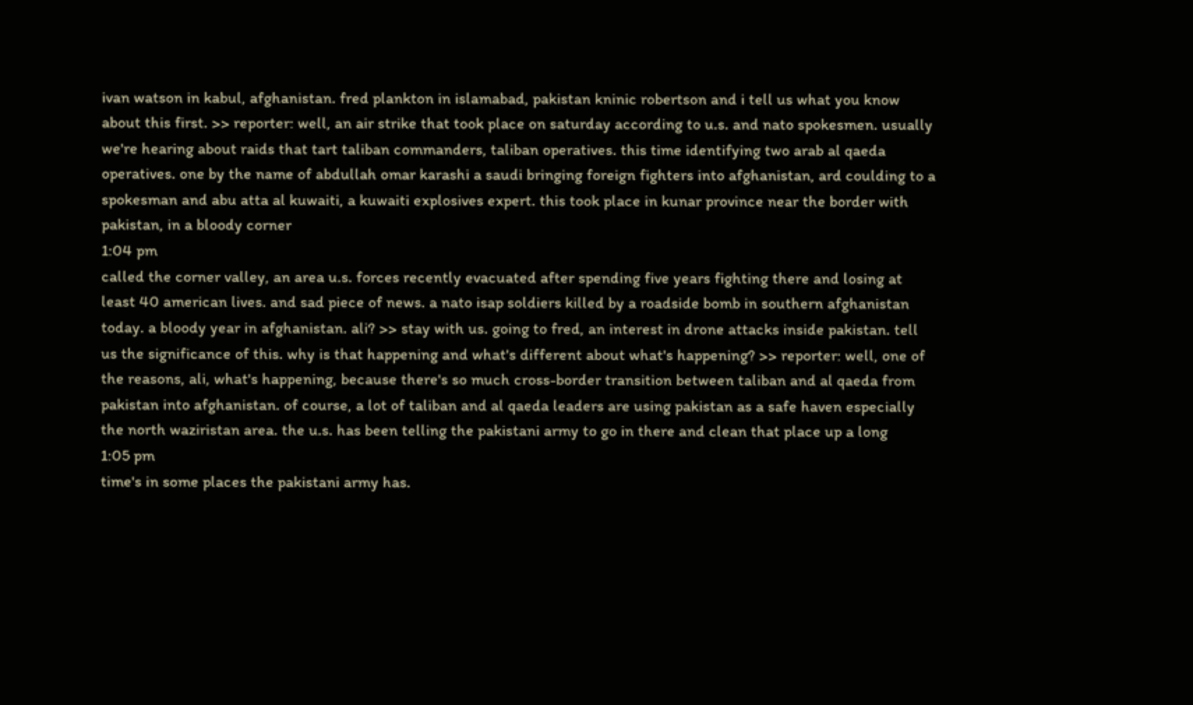ivan watson in kabul, afghanistan. fred plankton in islamabad, pakistan kninic robertson and i tell us what you know about this first. >> reporter: well, an air strike that took place on saturday according to u.s. and nato spokesmen. usually we're hearing about raids that tart taliban commanders, taliban operatives. this time identifying two arab al qaeda operatives. one by the name of abdullah omar karashi a saudi bringing foreign fighters into afghanistan, ard coulding to a spokesman and abu atta al kuwaiti, a kuwaiti explosives expert. this took place in kunar province near the border with pakistan, in a bloody corner
1:04 pm
called the corner valley, an area u.s. forces recently evacuated after spending five years fighting there and losing at least 40 american lives. and sad piece of news. a nato isap soldiers killed by a roadside bomb in southern afghanistan today. a bloody year in afghanistan. ali? >> stay with us. going to fred, an interest in drone attacks inside pakistan. tell us the significance of this. why is that happening and what's different about what's happening? >> reporter: well, one of the reasons, ali, what's happening, because there's so much cross-border transition between taliban and al qaeda from pakistan into afghanistan. of course, a lot of taliban and al qaeda leaders are using pakistan as a safe haven especially the north waziristan area. the u.s. has been telling the pakistani army to go in there and clean that place up a long
1:05 pm
time's in some places the pakistani army has.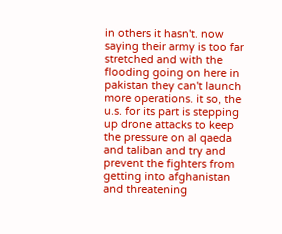in others it hasn't. now saying their army is too far stretched and with the flooding going on here in pakistan they can't launch more operations. it so, the u.s. for its part is stepping up drone attacks to keep the pressure on al qaeda and taliban and try and prevent the fighters from getting into afghanistan and threatening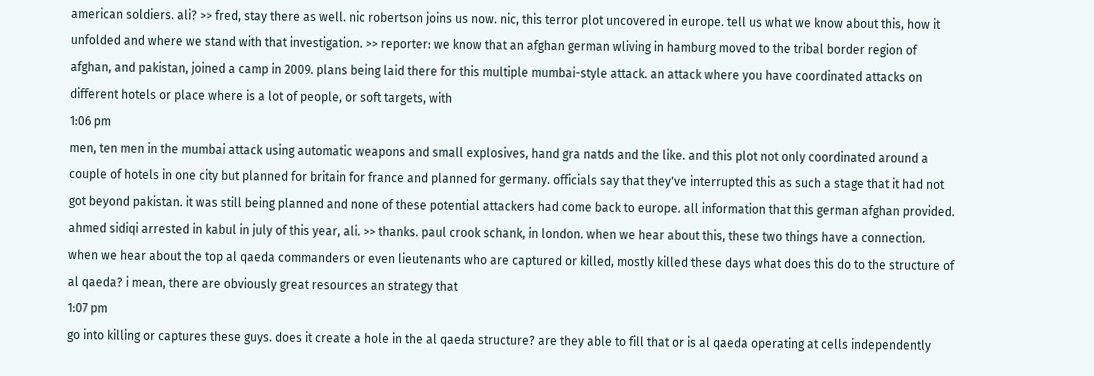american soldiers. ali? >> fred, stay there as well. nic robertson joins us now. nic, this terror plot uncovered in europe. tell us what we know about this, how it unfolded and where we stand with that investigation. >> reporter: we know that an afghan german wliving in hamburg moved to the tribal border region of afghan, and pakistan, joined a camp in 2009. plans being laid there for this multiple mumbai-style attack. an attack where you have coordinated attacks on different hotels or place where is a lot of people, or soft targets, with
1:06 pm
men, ten men in the mumbai attack using automatic weapons and small explosives, hand gra natds and the like. and this plot not only coordinated around a couple of hotels in one city but planned for britain for france and planned for germany. officials say that they've interrupted this as such a stage that it had not got beyond pakistan. it was still being planned and none of these potential attackers had come back to europe. all information that this german afghan provided. ahmed sidiqi arrested in kabul in july of this year, ali. >> thanks. paul crook schank, in london. when we hear about this, these two things have a connection. when we hear about the top al qaeda commanders or even lieutenants who are captured or killed, mostly killed these days what does this do to the structure of al qaeda? i mean, there are obviously great resources an strategy that
1:07 pm
go into killing or captures these guys. does it create a hole in the al qaeda structure? are they able to fill that or is al qaeda operating at cells independently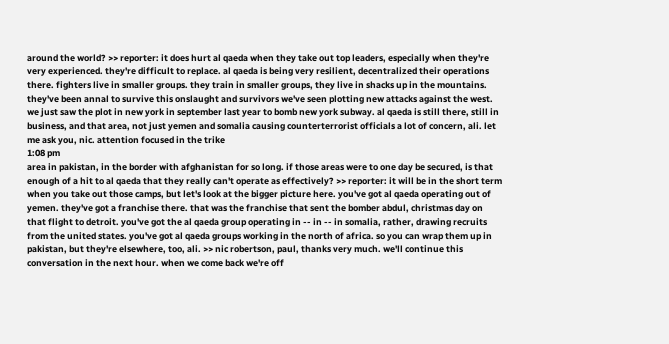around the world? >> reporter: it does hurt al qaeda when they take out top leaders, especially when they're very experienced. they're difficult to replace. al qaeda is being very resilient, decentralized their operations there. fighters live in smaller groups. they train in smaller groups, they live in shacks up in the mountains. they've been annal to survive this onslaught and survivors we've seen plotting new attacks against the west. we just saw the plot in new york in september last year to bomb new york subway. al qaeda is still there, still in business, and that area, not just yemen and somalia causing counterterrorist officials a lot of concern, ali. let me ask you, nic. attention focused in the trike
1:08 pm
area in pakistan, in the border with afghanistan for so long. if those areas were to one day be secured, is that enough of a hit to al qaeda that they really can't operate as effectively? >> reporter: it will be in the short term when you take out those camps, but let's look at the bigger picture here. you've got al qaeda operating out of yemen. they've got a franchise there. that was the franchise that sent the bomber abdul, christmas day on that flight to detroit. you've got the al qaeda group operating in -- in -- in somalia, rather, drawing recruits from the united states. you've got al qaeda groups working in the north of africa. so you can wrap them up in pakistan, but they're elsewhere, too, ali. >> nic robertson, paul, thanks very much. we'll continue this conversation in the next hour. when we come back we're off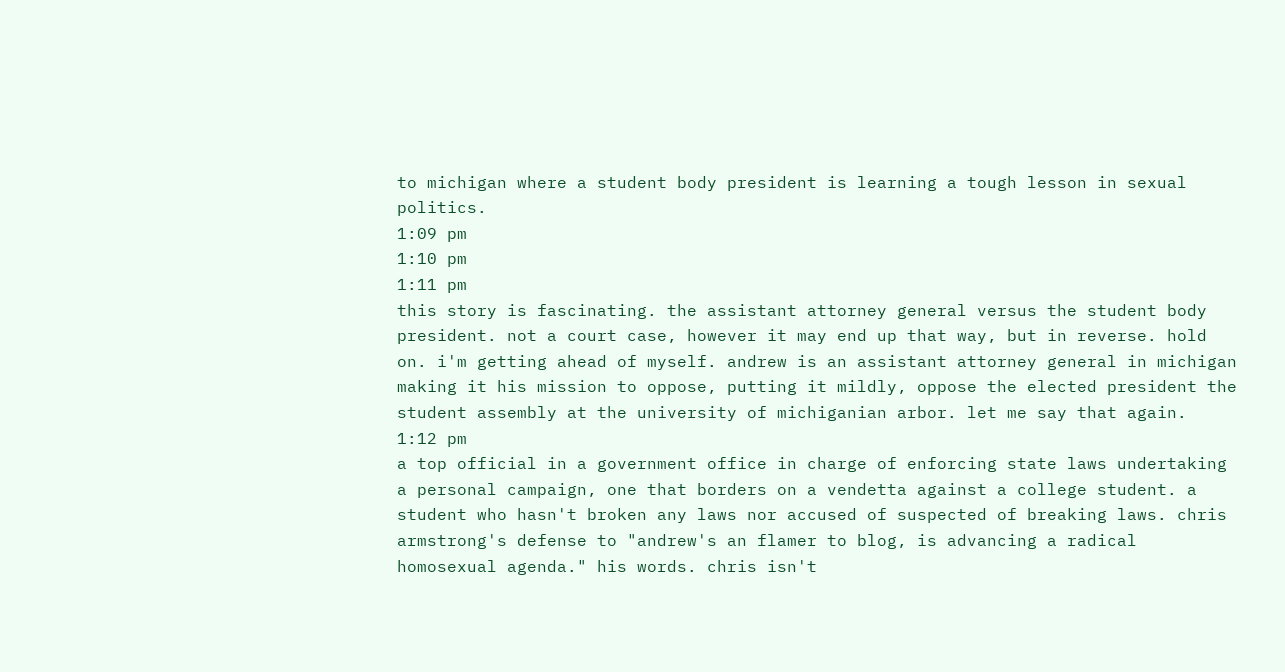to michigan where a student body president is learning a tough lesson in sexual politics.
1:09 pm
1:10 pm
1:11 pm
this story is fascinating. the assistant attorney general versus the student body president. not a court case, however it may end up that way, but in reverse. hold on. i'm getting ahead of myself. andrew is an assistant attorney general in michigan making it his mission to oppose, putting it mildly, oppose the elected president the student assembly at the university of michiganian arbor. let me say that again.
1:12 pm
a top official in a government office in charge of enforcing state laws undertaking a personal campaign, one that borders on a vendetta against a college student. a student who hasn't broken any laws nor accused of suspected of breaking laws. chris armstrong's defense to "andrew's an flamer to blog, is advancing a radical homosexual agenda." his words. chris isn't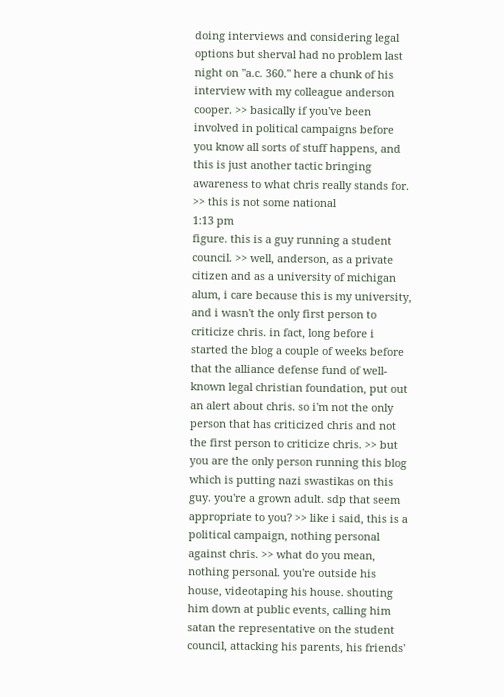doing interviews and considering legal options but sherval had no problem last night on "a.c. 360." here a chunk of his interview with my colleague anderson cooper. >> basically if you've been involved in political campaigns before you know all sorts of stuff happens, and this is just another tactic bringing awareness to what chris really stands for. >> this is not some national
1:13 pm
figure. this is a guy running a student council. >> well, anderson, as a private citizen and as a university of michigan alum, i care because this is my university, and i wasn't the only first person to criticize chris. in fact, long before i started the blog a couple of weeks before that the alliance defense fund of well-known legal christian foundation, put out an alert about chris. so i'm not the only person that has criticized chris and not the first person to criticize chris. >> but you are the only person running this blog which is putting nazi swastikas on this guy. you're a grown adult. sdp that seem appropriate to you? >> like i said, this is a political campaign, nothing personal against chris. >> what do you mean, nothing personal. you're outside his house, videotaping his house. shouting him down at public events, calling him satan the representative on the student council, attacking his parents, his friends'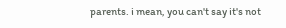parents. i mean, you can't say it's not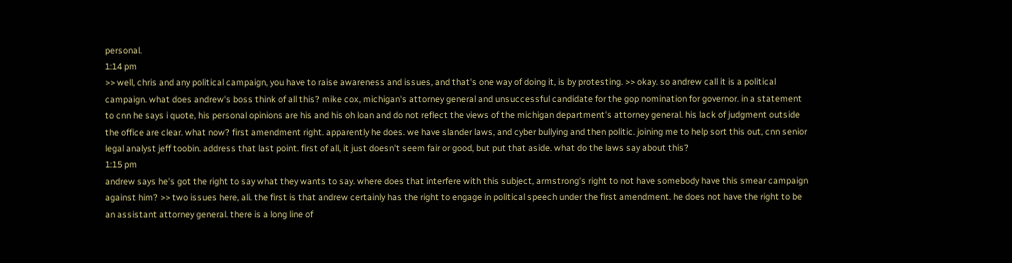personal.
1:14 pm
>> well, chris and any political campaign, you have to raise awareness and issues, and that's one way of doing it, is by protesting. >> okay. so andrew call it is a political campaign. what does andrew's boss think of all this? mike cox, michigan's attorney general and unsuccessful candidate for the gop nomination for governor. in a statement to cnn he says i quote, his personal opinions are his and his oh loan and do not reflect the views of the michigan department's attorney general. his lack of judgment outside the office are clear. what now? first amendment right. apparently he does. we have slander laws, and cyber bullying and then politic. joining me to help sort this out, cnn senior legal analyst jeff toobin. address that last point. first of all, it just doesn't seem fair or good, but put that aside. what do the laws say about this?
1:15 pm
andrew says he's got the right to say what they wants to say. where does that interfere with this subject, armstrong's right to not have somebody have this smear campaign against him? >> two issues here, ali. the first is that andrew certainly has the right to engage in political speech under the first amendment. he does not have the right to be an assistant attorney general. there is a long line of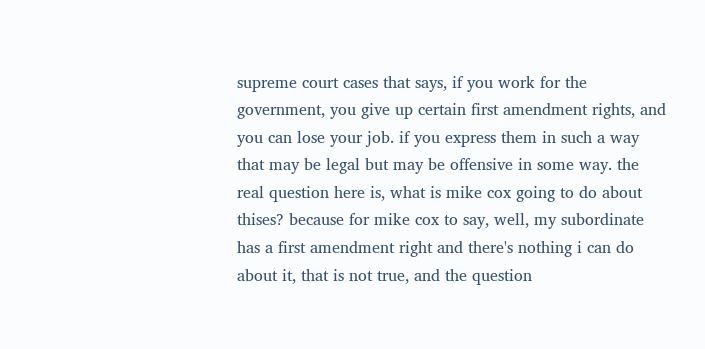supreme court cases that says, if you work for the government, you give up certain first amendment rights, and you can lose your job. if you express them in such a way that may be legal but may be offensive in some way. the real question here is, what is mike cox going to do about thises? because for mike cox to say, well, my subordinate has a first amendment right and there's nothing i can do about it, that is not true, and the question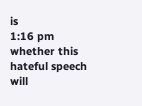is
1:16 pm
whether this hateful speech will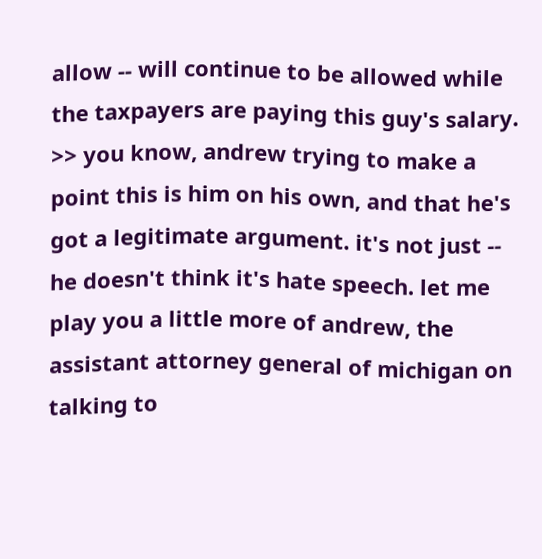allow -- will continue to be allowed while the taxpayers are paying this guy's salary. >> you know, andrew trying to make a point this is him on his own, and that he's got a legitimate argument. it's not just -- he doesn't think it's hate speech. let me play you a little more of andrew, the assistant attorney general of michigan on talking to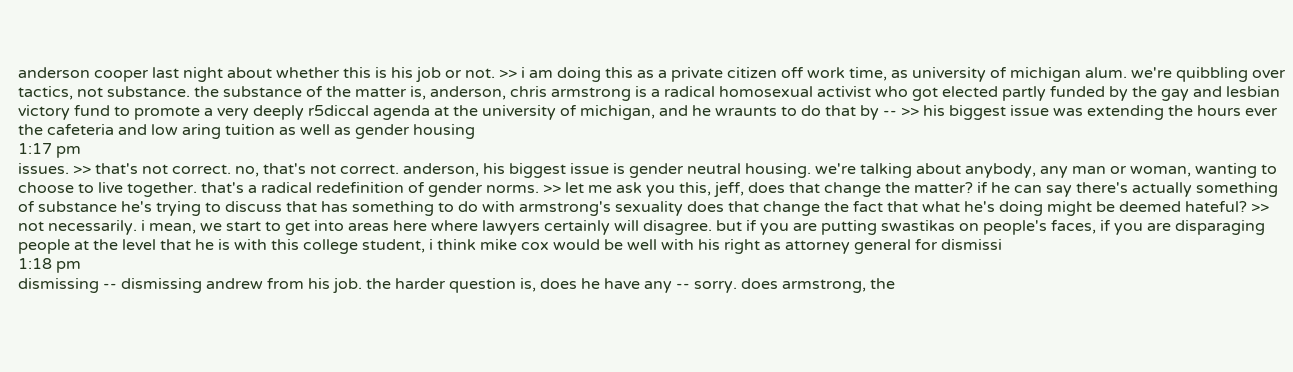anderson cooper last night about whether this is his job or not. >> i am doing this as a private citizen off work time, as university of michigan alum. we're quibbling over tactics, not substance. the substance of the matter is, anderson, chris armstrong is a radical homosexual activist who got elected partly funded by the gay and lesbian victory fund to promote a very deeply r5diccal agenda at the university of michigan, and he wraunts to do that by -- >> his biggest issue was extending the hours ever the cafeteria and low aring tuition as well as gender housing
1:17 pm
issues. >> that's not correct. no, that's not correct. anderson, his biggest issue is gender neutral housing. we're talking about anybody, any man or woman, wanting to choose to live together. that's a radical redefinition of gender norms. >> let me ask you this, jeff, does that change the matter? if he can say there's actually something of substance he's trying to discuss that has something to do with armstrong's sexuality does that change the fact that what he's doing might be deemed hateful? >> not necessarily. i mean, we start to get into areas here where lawyers certainly will disagree. but if you are putting swastikas on people's faces, if you are disparaging people at the level that he is with this college student, i think mike cox would be well with his right as attorney general for dismissi
1:18 pm
dismissing -- dismissing andrew from his job. the harder question is, does he have any -- sorry. does armstrong, the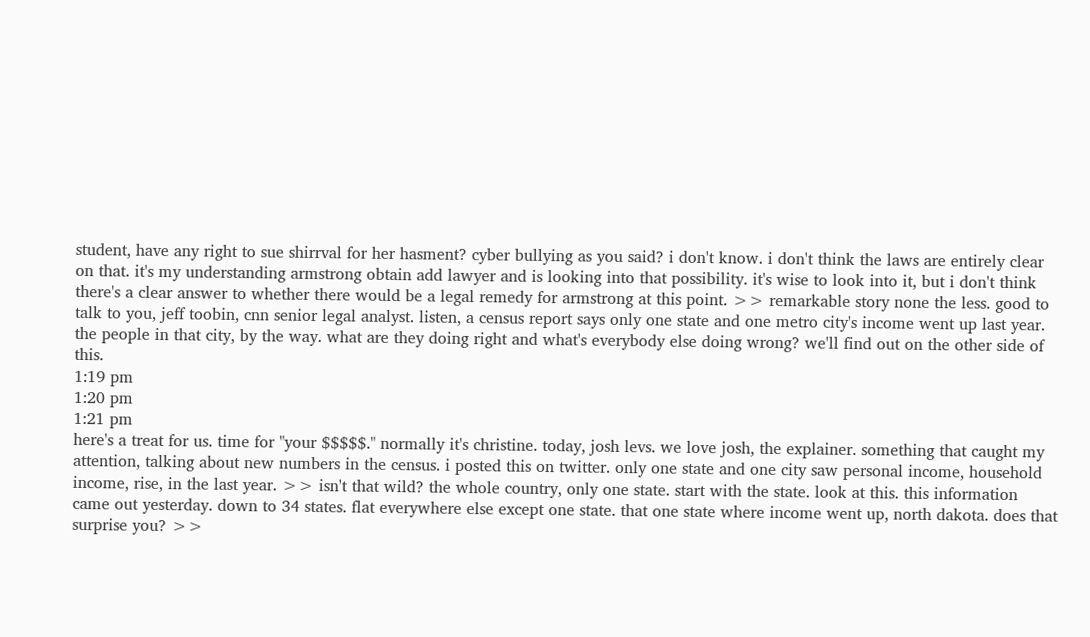student, have any right to sue shirrval for her hasment? cyber bullying as you said? i don't know. i don't think the laws are entirely clear on that. it's my understanding armstrong obtain add lawyer and is looking into that possibility. it's wise to look into it, but i don't think there's a clear answer to whether there would be a legal remedy for armstrong at this point. >> remarkable story none the less. good to talk to you, jeff toobin, cnn senior legal analyst. listen, a census report says only one state and one metro city's income went up last year. the people in that city, by the way. what are they doing right and what's everybody else doing wrong? we'll find out on the other side of this.
1:19 pm
1:20 pm
1:21 pm
here's a treat for us. time for "your $$$$$." normally it's christine. today, josh levs. we love josh, the explainer. something that caught my attention, talking about new numbers in the census. i posted this on twitter. only one state and one city saw personal income, household income, rise, in the last year. >> isn't that wild? the whole country, only one state. start with the state. look at this. this information came out yesterday. down to 34 states. flat everywhere else except one state. that one state where income went up, north dakota. does that surprise you? >>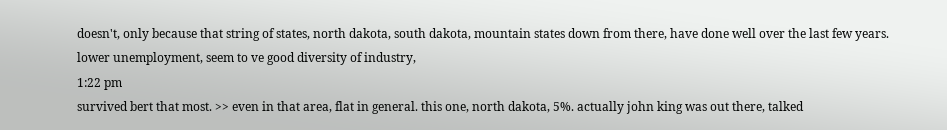doesn't, only because that string of states, north dakota, south dakota, mountain states down from there, have done well over the last few years. lower unemployment, seem to ve good diversity of industry,
1:22 pm
survived bert that most. >> even in that area, flat in general. this one, north dakota, 5%. actually john king was out there, talked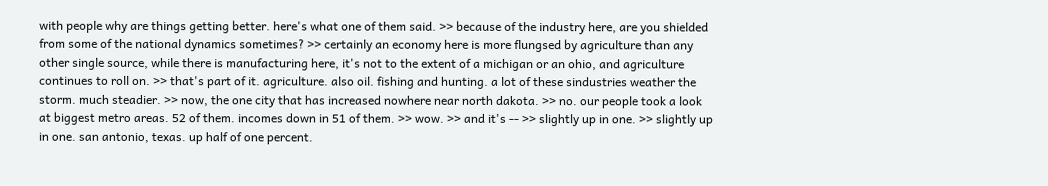with people why are things getting better. here's what one of them said. >> because of the industry here, are you shielded from some of the national dynamics sometimes? >> certainly an economy here is more flungsed by agriculture than any other single source, while there is manufacturing here, it's not to the extent of a michigan or an ohio, and agriculture continues to roll on. >> that's part of it. agriculture. also oil. fishing and hunting. a lot of these sindustries weather the storm. much steadier. >> now, the one city that has increased nowhere near north dakota. >> no. our people took a look at biggest metro areas. 52 of them. incomes down in 51 of them. >> wow. >> and it's -- >> slightly up in one. >> slightly up in one. san antonio, texas. up half of one percent.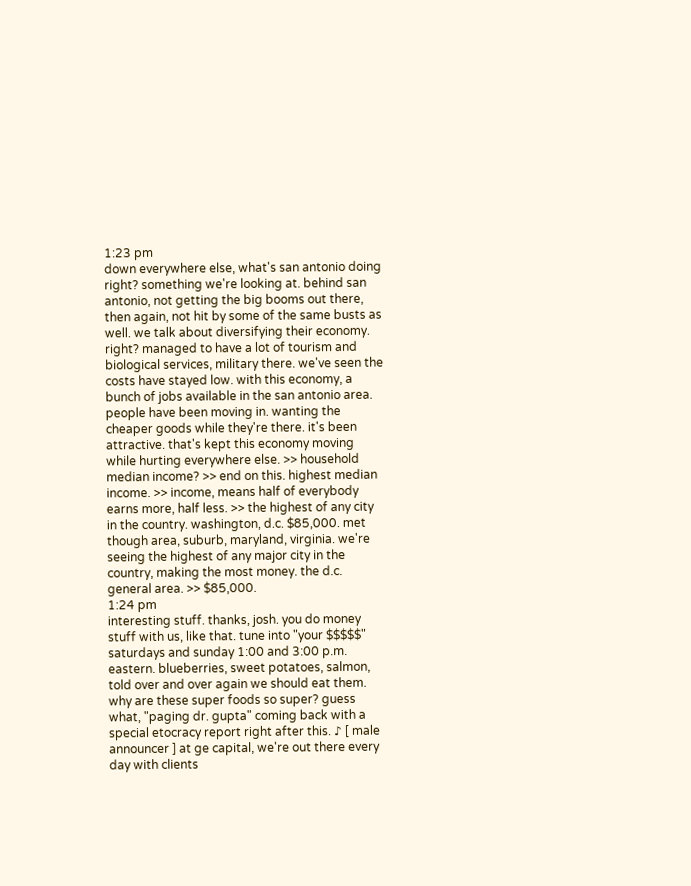1:23 pm
down everywhere else, what's san antonio doing right? something we're looking at. behind san antonio, not getting the big booms out there, then again, not hit by some of the same busts as well. we talk about diversifying their economy. right? managed to have a lot of tourism and biological services, military there. we've seen the costs have stayed low. with this economy, a bunch of jobs available in the san antonio area. people have been moving in. wanting the cheaper goods while they're there. it's been attractive. that's kept this economy moving while hurting everywhere else. >> household median income? >> end on this. highest median income. >> income, means half of everybody earns more, half less. >> the highest of any city in the country. washington, d.c. $85,000. met though area, suburb, maryland, virginia. we're seeing the highest of any major city in the country, making the most money. the d.c. general area. >> $85,000.
1:24 pm
interesting stuff. thanks, josh. you do money stuff with us, like that. tune into "your $$$$$" saturdays and sunday 1:00 and 3:00 p.m. eastern. blueberries, sweet potatoes, salmon, told over and over again we should eat them. why are these super foods so super? guess what, "paging dr. gupta" coming back with a special etocracy report right after this. ♪ [ male announcer ] at ge capital, we're out there every day with clients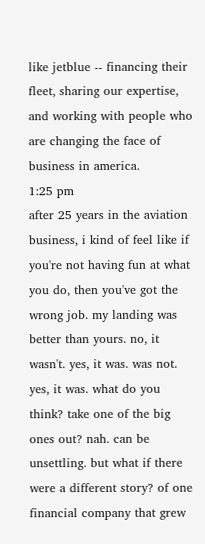like jetblue -- financing their fleet, sharing our expertise, and working with people who are changing the face of business in america.
1:25 pm
after 25 years in the aviation business, i kind of feel like if you're not having fun at what you do, then you've got the wrong job. my landing was better than yours. no, it wasn't. yes, it was. was not. yes, it was. what do you think? take one of the big ones out? nah. can be unsettling. but what if there were a different story? of one financial company that grew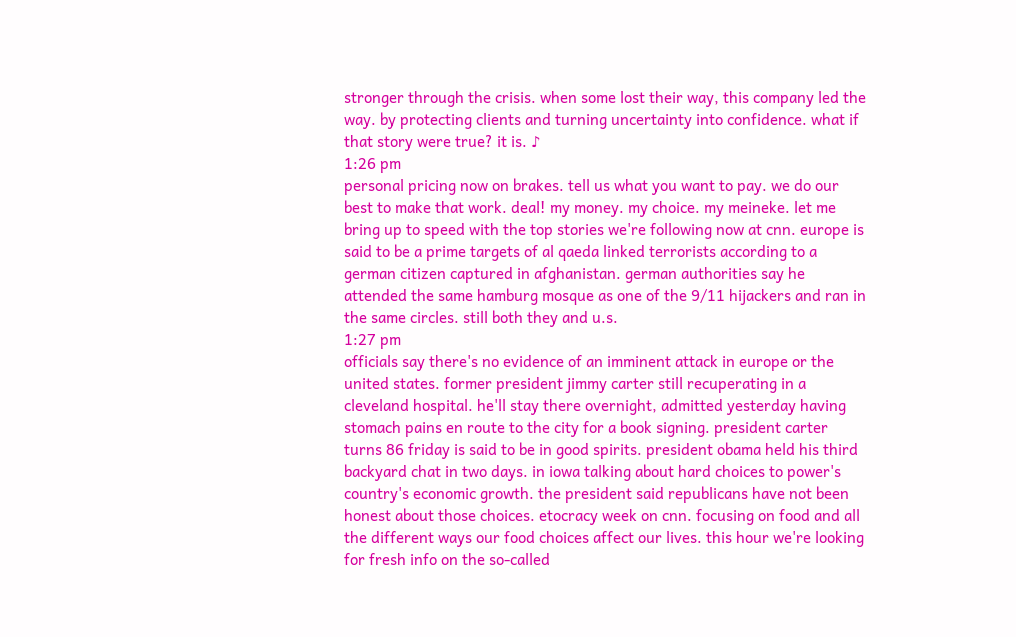stronger through the crisis. when some lost their way, this company led the way. by protecting clients and turning uncertainty into confidence. what if that story were true? it is. ♪
1:26 pm
personal pricing now on brakes. tell us what you want to pay. we do our best to make that work. deal! my money. my choice. my meineke. let me bring up to speed with the top stories we're following now at cnn. europe is said to be a prime targets of al qaeda linked terrorists according to a german citizen captured in afghanistan. german authorities say he attended the same hamburg mosque as one of the 9/11 hijackers and ran in the same circles. still both they and u.s.
1:27 pm
officials say there's no evidence of an imminent attack in europe or the united states. former president jimmy carter still recuperating in a cleveland hospital. he'll stay there overnight, admitted yesterday having stomach pains en route to the city for a book signing. president carter turns 86 friday is said to be in good spirits. president obama held his third backyard chat in two days. in iowa talking about hard choices to power's country's economic growth. the president said republicans have not been honest about those choices. etocracy week on cnn. focusing on food and all the different ways our food choices affect our lives. this hour we're looking for fresh info on the so-called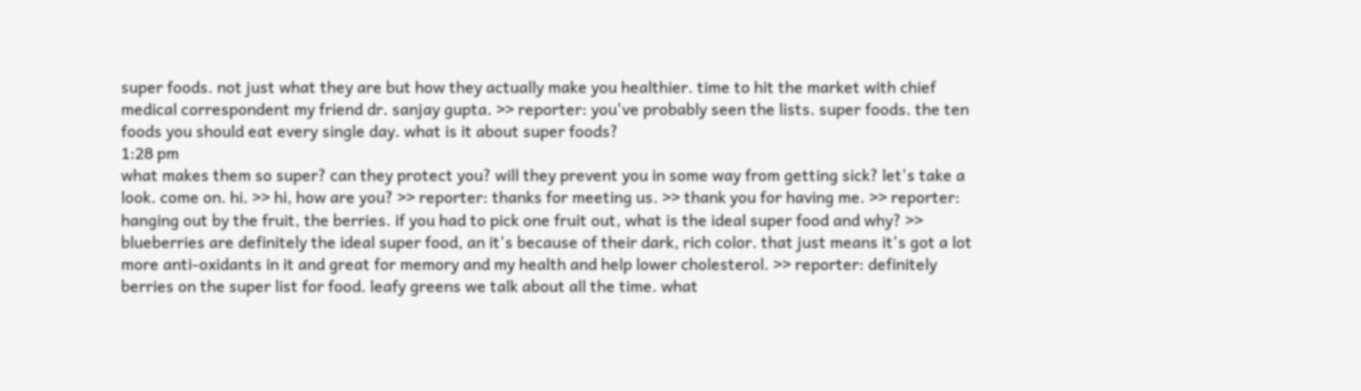super foods. not just what they are but how they actually make you healthier. time to hit the market with chief medical correspondent my friend dr. sanjay gupta. >> reporter: you've probably seen the lists. super foods. the ten foods you should eat every single day. what is it about super foods?
1:28 pm
what makes them so super? can they protect you? will they prevent you in some way from getting sick? let's take a look. come on. hi. >> hi, how are you? >> reporter: thanks for meeting us. >> thank you for having me. >> reporter: hanging out by the fruit, the berries. if you had to pick one fruit out, what is the ideal super food and why? >> blueberries are definitely the ideal super food, an it's because of their dark, rich color. that just means it's got a lot more anti-oxidants in it and great for memory and my health and help lower cholesterol. >> reporter: definitely berries on the super list for food. leafy greens we talk about all the time. what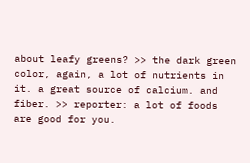about leafy greens? >> the dark green color, again, a lot of nutrients in it. a great source of calcium. and fiber. >> reporter: a lot of foods are good for you.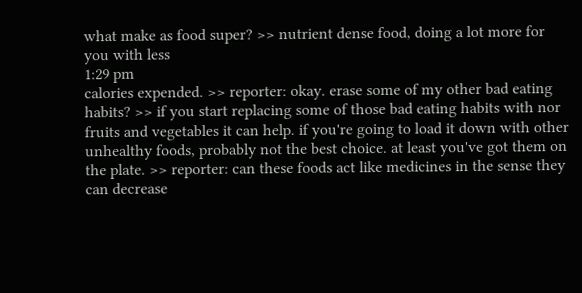what make as food super? >> nutrient dense food, doing a lot more for you with less
1:29 pm
calories expended. >> reporter: okay. erase some of my other bad eating habits? >> if you start replacing some of those bad eating habits with nor fruits and vegetables it can help. if you're going to load it down with other unhealthy foods, probably not the best choice. at least you've got them on the plate. >> reporter: can these foods act like medicines in the sense they can decrease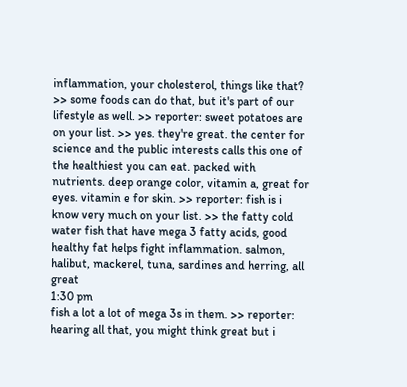inflammation, your cholesterol, things like that? >> some foods can do that, but it's part of our lifestyle as well. >> reporter: sweet potatoes are on your list. >> yes. they're great. the center for science and the public interests calls this one of the healthiest you can eat. packed with nutrients. deep orange color, vitamin a, great for eyes. vitamin e for skin. >> reporter: fish is i know very much on your list. >> the fatty cold water fish that have mega 3 fatty acids, good healthy fat helps fight inflammation. salmon, halibut, mackerel, tuna, sardines and herring, all great
1:30 pm
fish a lot a lot of mega 3s in them. >> reporter: hearing all that, you might think great but i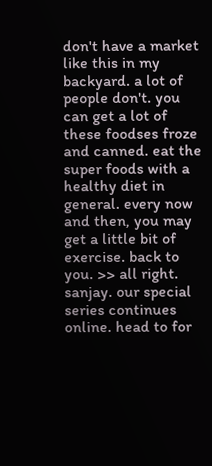don't have a market like this in my backyard. a lot of people don't. you can get a lot of these foodses froze and canned. eat the super foods with a healthy diet in general. every now and then, you may get a little bit of exercise. back to you. >> all right. sanjay. our special series continues online. head to for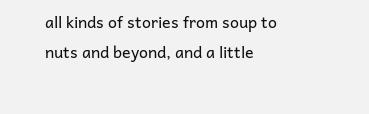all kinds of stories from soup to nuts and beyond, and a little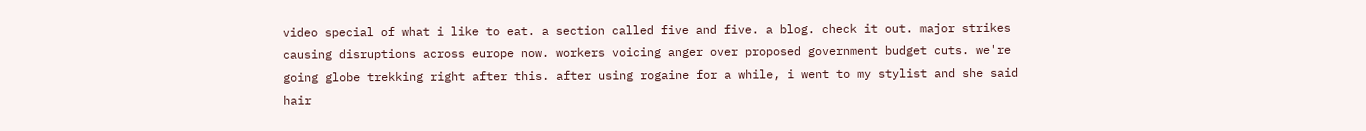video special of what i like to eat. a section called five and five. a blog. check it out. major strikes causing disruptions across europe now. workers voicing anger over proposed government budget cuts. we're going globe trekking right after this. after using rogaine for a while, i went to my stylist and she said hair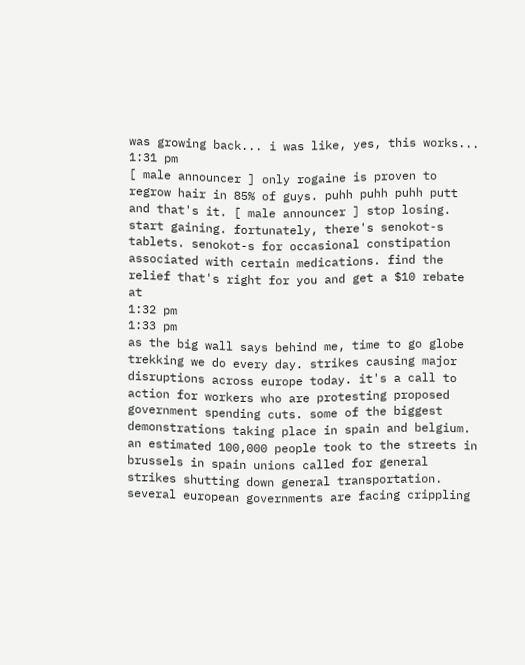was growing back... i was like, yes, this works...
1:31 pm
[ male announcer ] only rogaine is proven to regrow hair in 85% of guys. puhh puhh puhh putt and that's it. [ male announcer ] stop losing. start gaining. fortunately, there's senokot-s tablets. senokot-s for occasional constipation associated with certain medications. find the relief that's right for you and get a $10 rebate at
1:32 pm
1:33 pm
as the big wall says behind me, time to go globe trekking we do every day. strikes causing major disruptions across europe today. it's a call to action for workers who are protesting proposed government spending cuts. some of the biggest demonstrations taking place in spain and belgium. an estimated 100,000 people took to the streets in brussels in spain unions called for general strikes shutting down general transportation. several european governments are facing crippling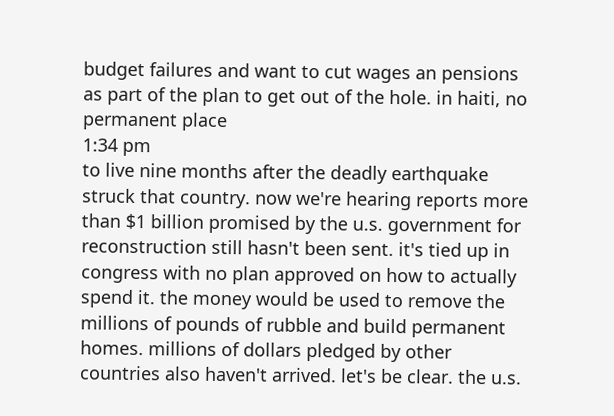budget failures and want to cut wages an pensions as part of the plan to get out of the hole. in haiti, no permanent place
1:34 pm
to live nine months after the deadly earthquake struck that country. now we're hearing reports more than $1 billion promised by the u.s. government for reconstruction still hasn't been sent. it's tied up in congress with no plan approved on how to actually spend it. the money would be used to remove the millions of pounds of rubble and build permanent homes. millions of dollars pledged by other countries also haven't arrived. let's be clear. the u.s.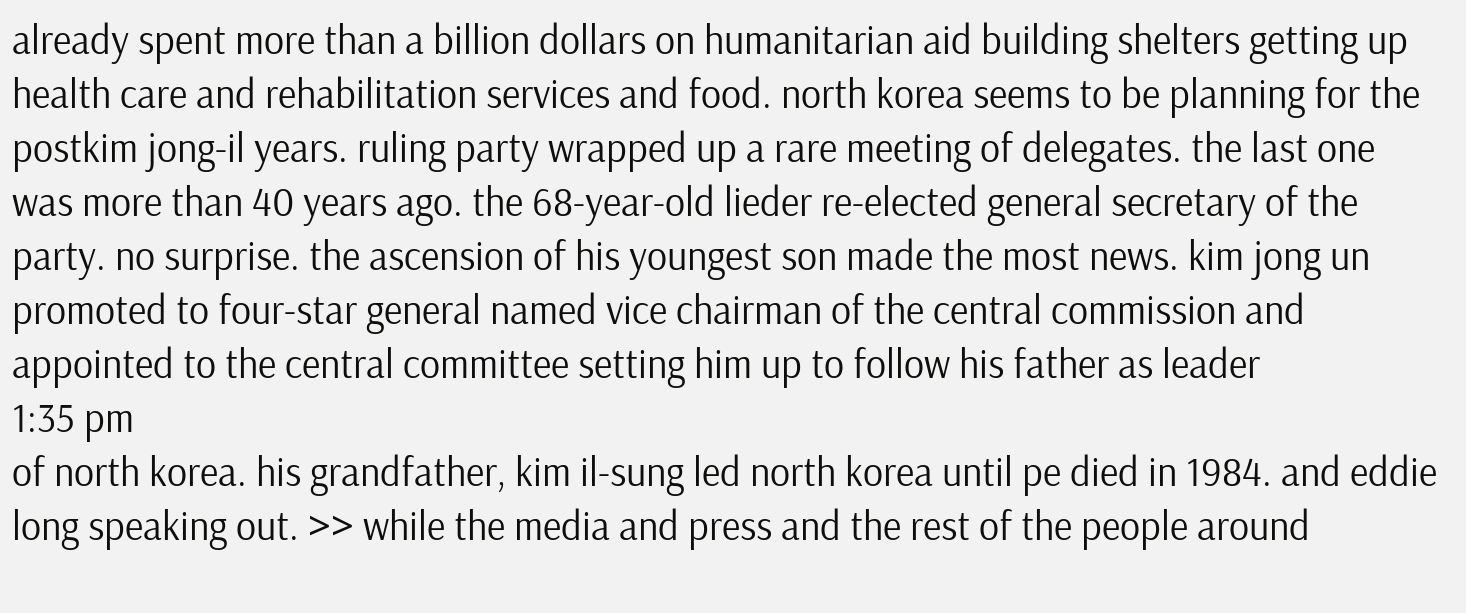already spent more than a billion dollars on humanitarian aid building shelters getting up health care and rehabilitation services and food. north korea seems to be planning for the postkim jong-il years. ruling party wrapped up a rare meeting of delegates. the last one was more than 40 years ago. the 68-year-old lieder re-elected general secretary of the party. no surprise. the ascension of his youngest son made the most news. kim jong un promoted to four-star general named vice chairman of the central commission and appointed to the central committee setting him up to follow his father as leader
1:35 pm
of north korea. his grandfather, kim il-sung led north korea until pe died in 1984. and eddie long speaking out. >> while the media and press and the rest of the people around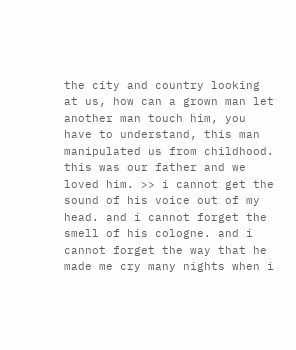the city and country looking at us, how can a grown man let another man touch him, you have to understand, this man manipulated us from childhood. this was our father and we loved him. >> i cannot get the sound of his voice out of my head. and i cannot forget the smell of his cologne. and i cannot forget the way that he made me cry many nights when i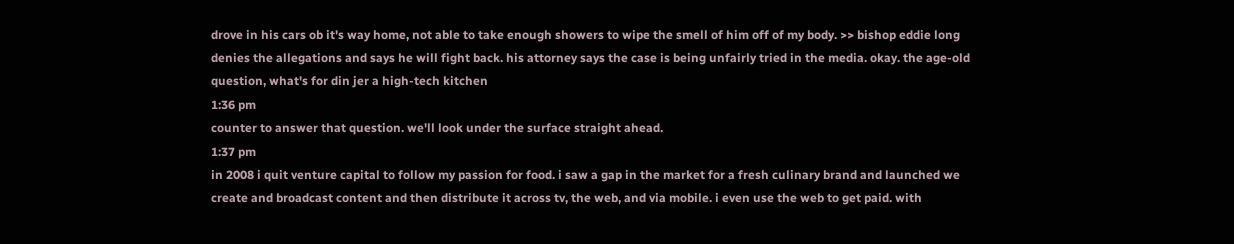drove in his cars ob it's way home, not able to take enough showers to wipe the smell of him off of my body. >> bishop eddie long denies the allegations and says he will fight back. his attorney says the case is being unfairly tried in the media. okay. the age-old question, what's for din jer a high-tech kitchen
1:36 pm
counter to answer that question. we'll look under the surface straight ahead.
1:37 pm
in 2008 i quit venture capital to follow my passion for food. i saw a gap in the market for a fresh culinary brand and launched we create and broadcast content and then distribute it across tv, the web, and via mobile. i even use the web to get paid. with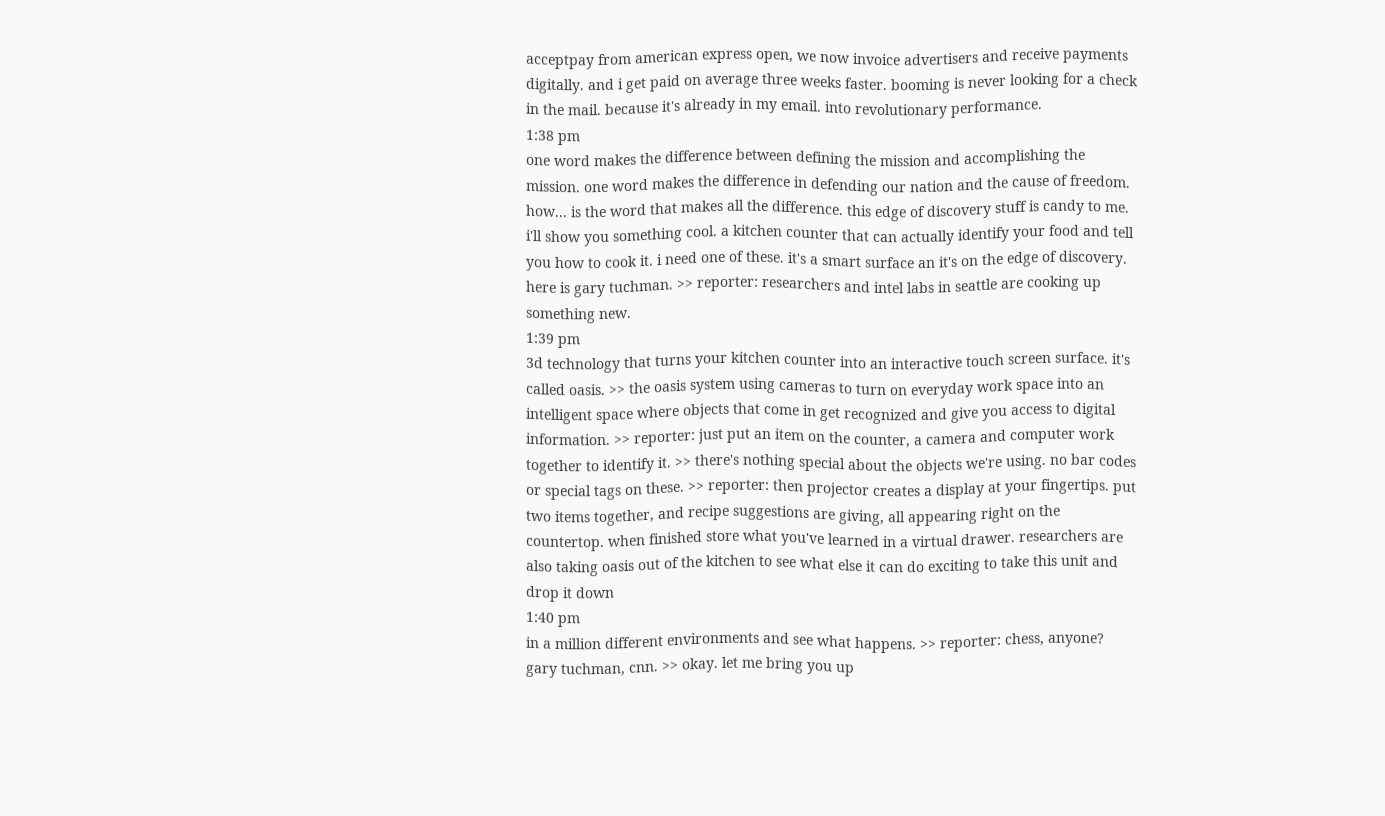acceptpay from american express open, we now invoice advertisers and receive payments digitally. and i get paid on average three weeks faster. booming is never looking for a check in the mail. because it's already in my email. into revolutionary performance.
1:38 pm
one word makes the difference between defining the mission and accomplishing the mission. one word makes the difference in defending our nation and the cause of freedom. how... is the word that makes all the difference. this edge of discovery stuff is candy to me. i'll show you something cool. a kitchen counter that can actually identify your food and tell you how to cook it. i need one of these. it's a smart surface an it's on the edge of discovery. here is gary tuchman. >> reporter: researchers and intel labs in seattle are cooking up something new.
1:39 pm
3d technology that turns your kitchen counter into an interactive touch screen surface. it's called oasis. >> the oasis system using cameras to turn on everyday work space into an intelligent space where objects that come in get recognized and give you access to digital information. >> reporter: just put an item on the counter, a camera and computer work together to identify it. >> there's nothing special about the objects we're using. no bar codes or special tags on these. >> reporter: then projector creates a display at your fingertips. put two items together, and recipe suggestions are giving, all appearing right on the countertop. when finished store what you've learned in a virtual drawer. researchers are also taking oasis out of the kitchen to see what else it can do exciting to take this unit and drop it down
1:40 pm
in a million different environments and see what happens. >> reporter: chess, anyone? gary tuchman, cnn. >> okay. let me bring you up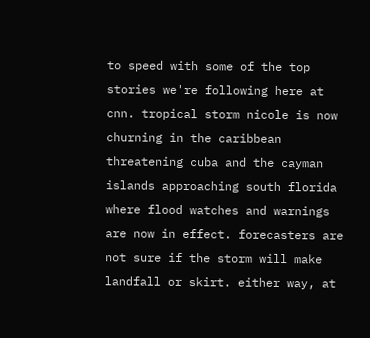to speed with some of the top stories we're following here at cnn. tropical storm nicole is now churning in the caribbean threatening cuba and the cayman islands approaching south florida where flood watches and warnings are now in effect. forecasters are not sure if the storm will make landfall or skirt. either way, at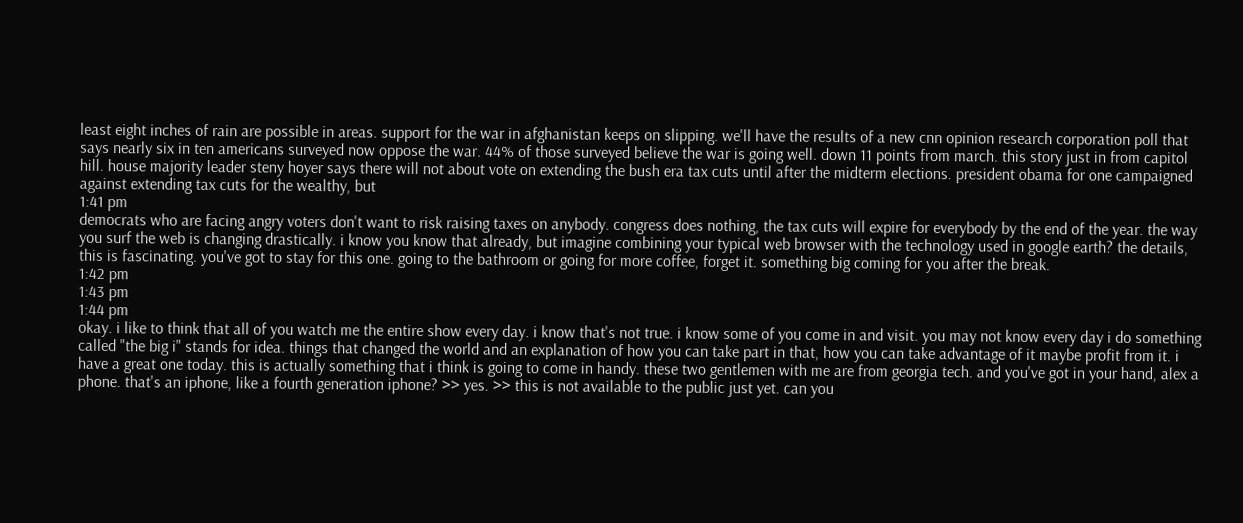least eight inches of rain are possible in areas. support for the war in afghanistan keeps on slipping. we'll have the results of a new cnn opinion research corporation poll that says nearly six in ten americans surveyed now oppose the war. 44% of those surveyed believe the war is going well. down 11 points from march. this story just in from capitol hill. house majority leader steny hoyer says there will not about vote on extending the bush era tax cuts until after the midterm elections. president obama for one campaigned against extending tax cuts for the wealthy, but
1:41 pm
democrats who are facing angry voters don't want to risk raising taxes on anybody. congress does nothing, the tax cuts will expire for everybody by the end of the year. the way you surf the web is changing drastically. i know you know that already, but imagine combining your typical web browser with the technology used in google earth? the details, this is fascinating. you've got to stay for this one. going to the bathroom or going for more coffee, forget it. something big coming for you after the break.
1:42 pm
1:43 pm
1:44 pm
okay. i like to think that all of you watch me the entire show every day. i know that's not true. i know some of you come in and visit. you may not know every day i do something called "the big i" stands for idea. things that changed the world and an explanation of how you can take part in that, how you can take advantage of it maybe profit from it. i have a great one today. this is actually something that i think is going to come in handy. these two gentlemen with me are from georgia tech. and you've got in your hand, alex a phone. that's an iphone, like a fourth generation iphone? >> yes. >> this is not available to the public just yet. can you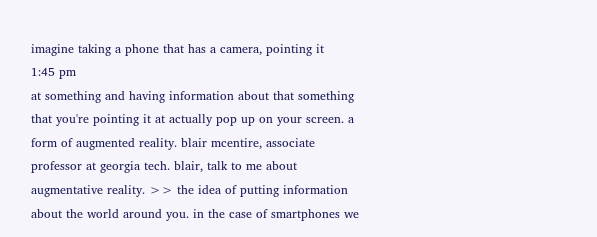imagine taking a phone that has a camera, pointing it
1:45 pm
at something and having information about that something that you're pointing it at actually pop up on your screen. a form of augmented reality. blair mcentire, associate professor at georgia tech. blair, talk to me about augmentative reality. >> the idea of putting information about the world around you. in the case of smartphones we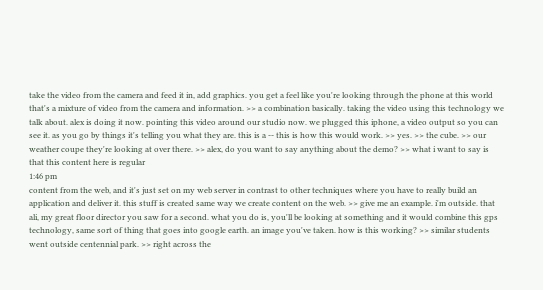take the video from the camera and feed it in, add graphics. you get a feel like you're looking through the phone at this world that's a mixture of video from the camera and information. >> a combination basically. taking the video using this technology we talk about. alex is doing it now. pointing this video around our studio now. we plugged this iphone, a video output so you can see it. as you go by things it's telling you what they are. this is a -- this is how this would work. >> yes. >> the cube. >> our weather coupe they're looking at over there. >> alex, do you want to say anything about the demo? >> what i want to say is that this content here is regular
1:46 pm
content from the web, and it's just set on my web server in contrast to other techniques where you have to really build an application and deliver it. this stuff is created same way we create content on the web. >> give me an example. i'm outside. that ali, my great floor director you saw for a second. what you do is, you'll be looking at something and it would combine this gps technology, same sort of thing that goes into google earth. an image you've taken. how is this working? >> similar students went outside centennial park. >> right across the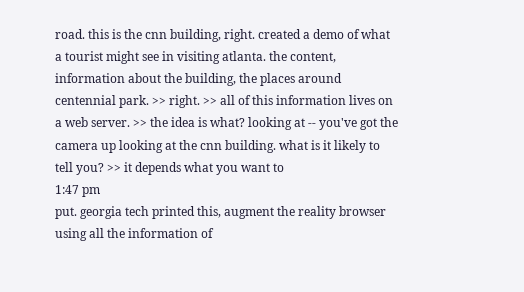road. this is the cnn building, right. created a demo of what a tourist might see in visiting atlanta. the content, information about the building, the places around centennial park. >> right. >> all of this information lives on a web server. >> the idea is what? looking at -- you've got the camera up looking at the cnn building. what is it likely to tell you? >> it depends what you want to
1:47 pm
put. georgia tech printed this, augment the reality browser using all the information of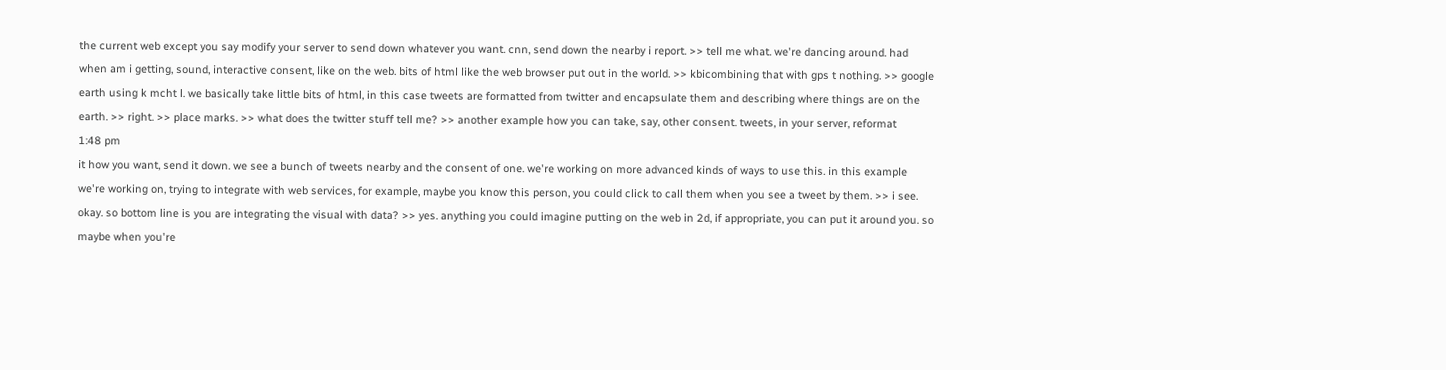the current web except you say modify your server to send down whatever you want. cnn, send down the nearby i report. >> tell me what. we're dancing around. had when am i getting, sound, interactive consent, like on the web. bits of html like the web browser put out in the world. >> kbicombining that with gps t nothing. >> google earth using k mcht l. we basically take little bits of html, in this case tweets are formatted from twitter and encapsulate them and describing where things are on the earth. >> right. >> place marks. >> what does the twitter stuff tell me? >> another example how you can take, say, other consent. tweets, in your server, reformat
1:48 pm
it how you want, send it down. we see a bunch of tweets nearby and the consent of one. we're working on more advanced kinds of ways to use this. in this example we're working on, trying to integrate with web services, for example, maybe you know this person, you could click to call them when you see a tweet by them. >> i see. okay. so bottom line is you are integrating the visual with data? >> yes. anything you could imagine putting on the web in 2d, if appropriate, you can put it around you. so maybe when you're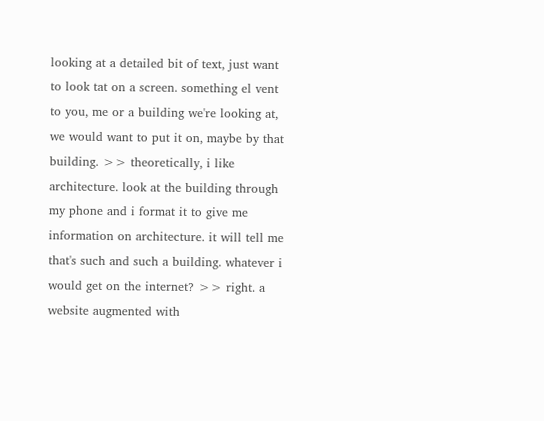looking at a detailed bit of text, just want to look tat on a screen. something el vent to you, me or a building we're looking at, we would want to put it on, maybe by that building. >> theoretically, i like architecture. look at the building through my phone and i format it to give me information on architecture. it will tell me that's such and such a building. whatever i would get on the internet? >> right. a website augmented with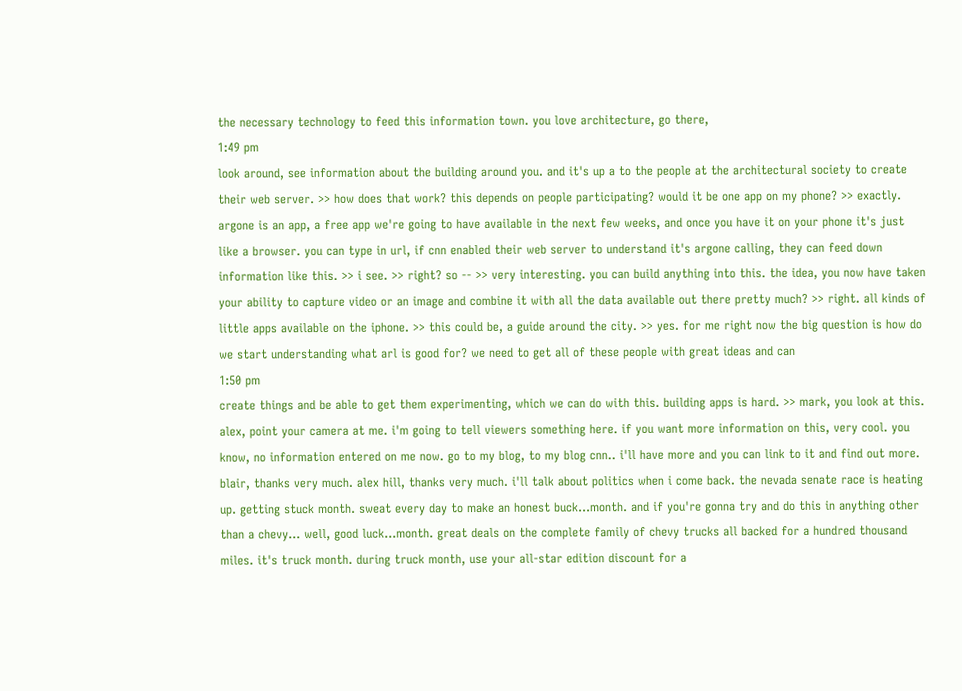the necessary technology to feed this information town. you love architecture, go there,
1:49 pm
look around, see information about the building around you. and it's up a to the people at the architectural society to create their web server. >> how does that work? this depends on people participating? would it be one app on my phone? >> exactly. argone is an app, a free app we're going to have available in the next few weeks, and once you have it on your phone it's just like a browser. you can type in url, if cnn enabled their web server to understand it's argone calling, they can feed down information like this. >> i see. >> right? so -- >> very interesting. you can build anything into this. the idea, you now have taken your ability to capture video or an image and combine it with all the data available out there pretty much? >> right. all kinds of little apps available on the iphone. >> this could be, a guide around the city. >> yes. for me right now the big question is how do we start understanding what arl is good for? we need to get all of these people with great ideas and can
1:50 pm
create things and be able to get them experimenting, which we can do with this. building apps is hard. >> mark, you look at this. alex, point your camera at me. i'm going to tell viewers something here. if you want more information on this, very cool. you know, no information entered on me now. go to my blog, to my blog cnn.. i'll have more and you can link to it and find out more. blair, thanks very much. alex hill, thanks very much. i'll talk about politics when i come back. the nevada senate race is heating up. getting stuck month. sweat every day to make an honest buck...month. and if you're gonna try and do this in anything other than a chevy... well, good luck...month. great deals on the complete family of chevy trucks all backed for a hundred thousand miles. it's truck month. during truck month, use your all-star edition discount for a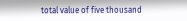total value of five thousand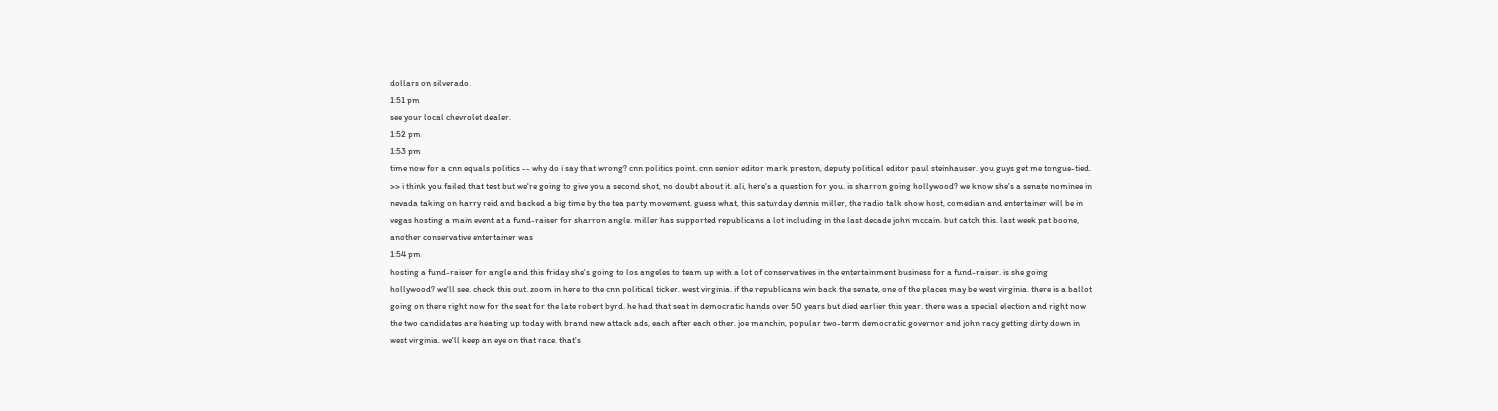dollars on silverado.
1:51 pm
see your local chevrolet dealer.
1:52 pm
1:53 pm
time now for a cnn equals politics -- why do i say that wrong? cnn politics point. cnn senior editor mark preston, deputy political editor paul steinhauser. you guys get me tongue-tied. >> i think you failed that test but we're going to give you a second shot, no doubt about it. ali, here's a question for you. is sharron going hollywood? we know she's a senate nominee in nevada taking on harry reid and backed a big time by the tea party movement. guess what, this saturday dennis miller, the radio talk show host, comedian and entertainer will be in vegas hosting a main event at a fund-raiser for sharron angle. miller has supported republicans a lot including in the last decade john mccain. but catch this. last week pat boone, another conservative entertainer was
1:54 pm
hosting a fund-raiser for angle and this friday she's going to los angeles to team up with a lot of conservatives in the entertainment business for a fund-raiser. is she going hollywood? we'll see. check this out. zoom in here to the cnn political ticker. west virginia. if the republicans win back the senate, one of the places may be west virginia. there is a ballot going on there right now for the seat for the late robert byrd. he had that seat in democratic hands over 50 years but died earlier this year. there was a special election and right now the two candidates are heating up today with brand new attack ads, each after each other. joe manchin, popular two-term democratic governor and john racy getting dirty down in west virginia. we'll keep an eye on that race. that's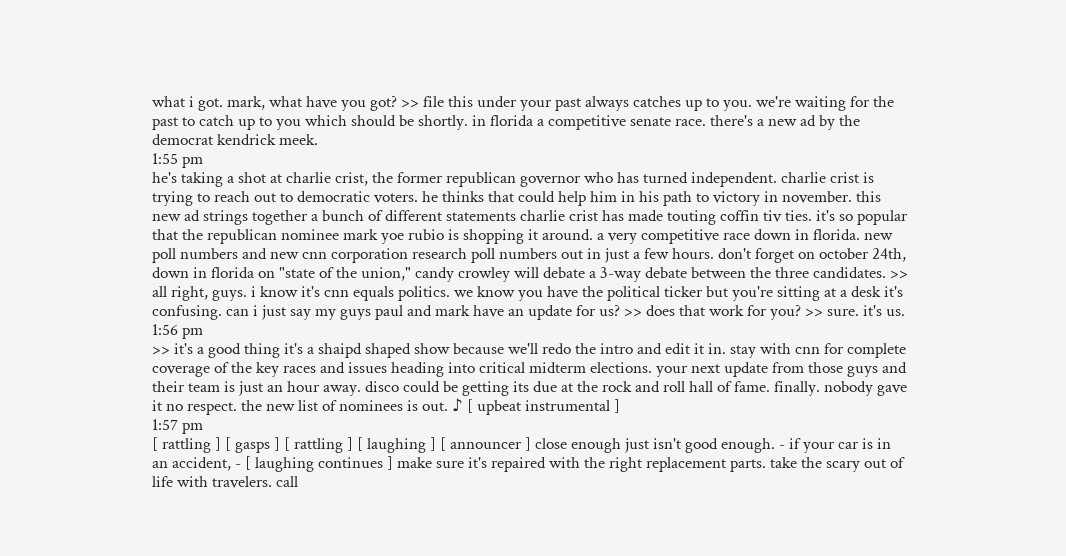what i got. mark, what have you got? >> file this under your past always catches up to you. we're waiting for the past to catch up to you which should be shortly. in florida a competitive senate race. there's a new ad by the democrat kendrick meek.
1:55 pm
he's taking a shot at charlie crist, the former republican governor who has turned independent. charlie crist is trying to reach out to democratic voters. he thinks that could help him in his path to victory in november. this new ad strings together a bunch of different statements charlie crist has made touting coffin tiv ties. it's so popular that the republican nominee mark yoe rubio is shopping it around. a very competitive race down in florida. new poll numbers and new cnn corporation research poll numbers out in just a few hours. don't forget on october 24th, down in florida on "state of the union," candy crowley will debate a 3-way debate between the three candidates. >> all right, guys. i know it's cnn equals politics. we know you have the political ticker but you're sitting at a desk it's confusing. can i just say my guys paul and mark have an update for us? >> does that work for you? >> sure. it's us.
1:56 pm
>> it's a good thing it's a shaipd shaped show because we'll redo the intro and edit it in. stay with cnn for complete coverage of the key races and issues heading into critical midterm elections. your next update from those guys and their team is just an hour away. disco could be getting its due at the rock and roll hall of fame. finally. nobody gave it no respect. the new list of nominees is out. ♪ [ upbeat instrumental ]
1:57 pm
[ rattling ] [ gasps ] [ rattling ] [ laughing ] [ announcer ] close enough just isn't good enough. - if your car is in an accident, - [ laughing continues ] make sure it's repaired with the right replacement parts. take the scary out of life with travelers. call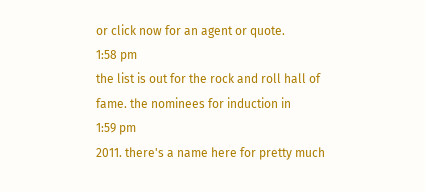or click now for an agent or quote.
1:58 pm
the list is out for the rock and roll hall of fame. the nominees for induction in
1:59 pm
2011. there's a name here for pretty much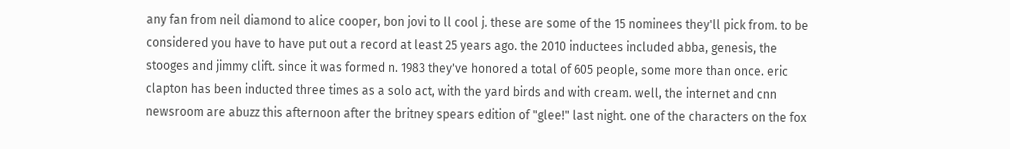any fan from neil diamond to alice cooper, bon jovi to ll cool j. these are some of the 15 nominees they'll pick from. to be considered you have to have put out a record at least 25 years ago. the 2010 inductees included abba, genesis, the stooges and jimmy clift. since it was formed n. 1983 they've honored a total of 605 people, some more than once. eric clapton has been inducted three times as a solo act, with the yard birds and with cream. well, the internet and cnn newsroom are abuzz this afternoon after the britney spears edition of "glee!" last night. one of the characters on the fox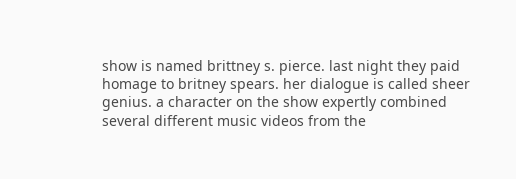show is named brittney s. pierce. last night they paid homage to britney spears. her dialogue is called sheer genius. a character on the show expertly combined several different music videos from the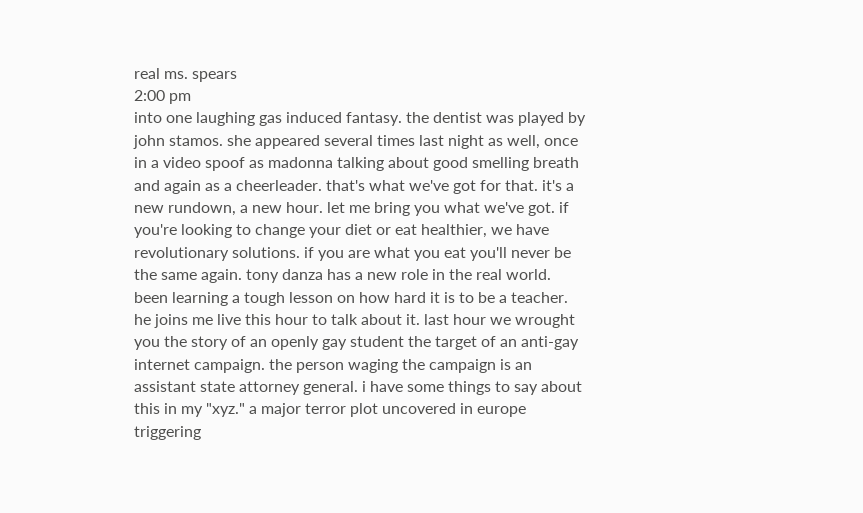real ms. spears
2:00 pm
into one laughing gas induced fantasy. the dentist was played by john stamos. she appeared several times last night as well, once in a video spoof as madonna talking about good smelling breath and again as a cheerleader. that's what we've got for that. it's a new rundown, a new hour. let me bring you what we've got. if you're looking to change your diet or eat healthier, we have revolutionary solutions. if you are what you eat you'll never be the same again. tony danza has a new role in the real world. been learning a tough lesson on how hard it is to be a teacher. he joins me live this hour to talk about it. last hour we wrought you the story of an openly gay student the target of an anti-gay internet campaign. the person waging the campaign is an assistant state attorney general. i have some things to say about this in my "xyz." a major terror plot uncovered in europe triggering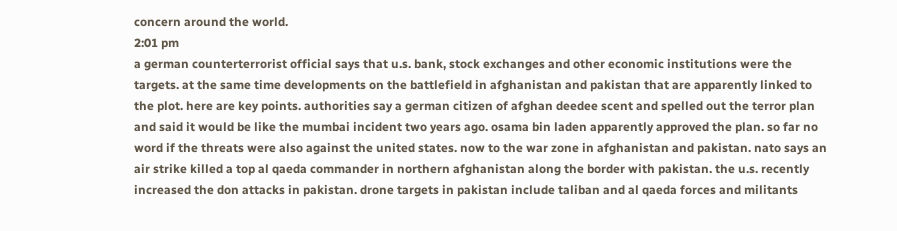concern around the world.
2:01 pm
a german counterterrorist official says that u.s. bank, stock exchanges and other economic institutions were the targets. at the same time developments on the battlefield in afghanistan and pakistan that are apparently linked to the plot. here are key points. authorities say a german citizen of afghan deedee scent and spelled out the terror plan and said it would be like the mumbai incident two years ago. osama bin laden apparently approved the plan. so far no word if the threats were also against the united states. now to the war zone in afghanistan and pakistan. nato says an air strike killed a top al qaeda commander in northern afghanistan along the border with pakistan. the u.s. recently increased the don attacks in pakistan. drone targets in pakistan include taliban and al qaeda forces and militants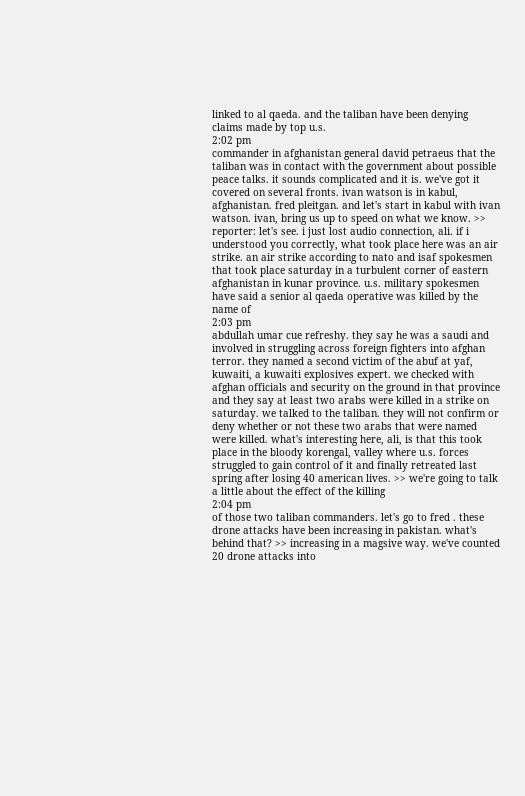linked to al qaeda. and the taliban have been denying claims made by top u.s.
2:02 pm
commander in afghanistan general david petraeus that the taliban was in contact with the government about possible peace talks. it sounds complicated and it is. we've got it covered on several fronts. ivan watson is in kabul, afghanistan. fred pleitgan. and let's start in kabul with ivan watson. ivan, bring us up to speed on what we know. >> reporter: let's see. i just lost audio connection, ali. if i understood you correctly, what took place here was an air strike. an air strike according to nato and isaf spokesmen that took place saturday in a turbulent corner of eastern afghanistan in kunar province. u.s. military spokesmen have said a senior al qaeda operative was killed by the name of
2:03 pm
abdullah umar cue refreshy. they say he was a saudi and involved in struggling across foreign fighters into afghan terror. they named a second victim of the abuf at yaf, kuwaiti, a kuwaiti explosives expert. we checked with afghan officials and security on the ground in that province and they say at least two arabs were killed in a strike on saturday. we talked to the taliban. they will not confirm or deny whether or not these two arabs that were named were killed. what's interesting here, ali, is that this took place in the bloody korengal, valley where u.s. forces struggled to gain control of it and finally retreated last spring after losing 40 american lives. >> we're going to talk a little about the effect of the killing
2:04 pm
of those two taliban commanders. let's go to fred . these drone attacks have been increasing in pakistan. what's behind that? >> increasing in a magsive way. we've counted 20 drone attacks into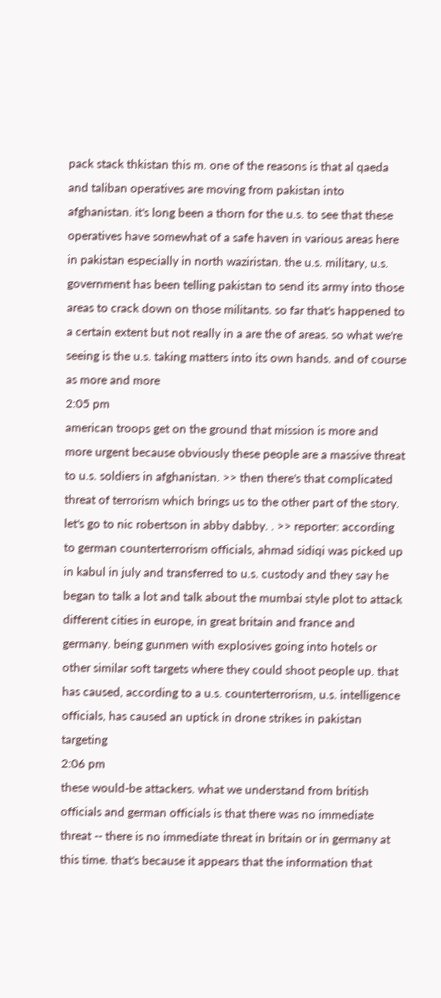pack stack thkistan this m. one of the reasons is that al qaeda and taliban operatives are moving from pakistan into afghanistan. it's long been a thorn for the u.s. to see that these operatives have somewhat of a safe haven in various areas here in pakistan especially in north waziristan. the u.s. military, u.s. government has been telling pakistan to send its army into those areas to crack down on those militants. so far that's happened to a certain extent but not really in a are the of areas. so what we're seeing is the u.s. taking matters into its own hands. and of course as more and more
2:05 pm
american troops get on the ground that mission is more and more urgent because obviously these people are a massive threat to u.s. soldiers in afghanistan. >> then there's that complicated threat of terrorism which brings us to the other part of the story. let's go to nic robertson in abby dabby. . >> reporter: according to german counterterrorism officials, ahmad sidiqi was picked up in kabul in july and transferred to u.s. custody and they say he began to talk a lot and talk about the mumbai style plot to attack different cities in europe, in great britain and france and germany. being gunmen with explosives going into hotels or other similar soft targets where they could shoot people up. that has caused, according to a u.s. counterterrorism, u.s. intelligence officials, has caused an uptick in drone strikes in pakistan targeting
2:06 pm
these would-be attackers. what we understand from british officials and german officials is that there was no immediate threat -- there is no immediate threat in britain or in germany at this time. that's because it appears that the information that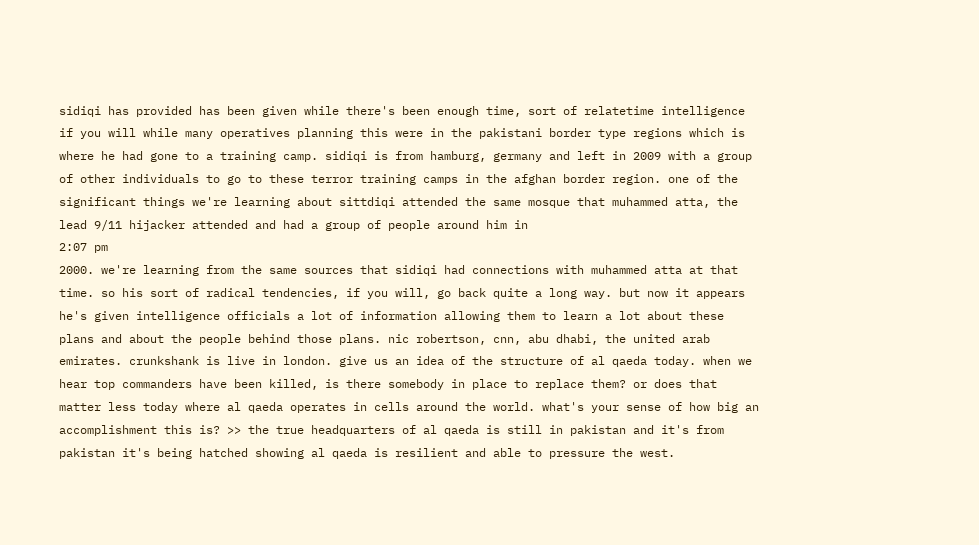sidiqi has provided has been given while there's been enough time, sort of relatetime intelligence if you will while many operatives planning this were in the pakistani border type regions which is where he had gone to a training camp. sidiqi is from hamburg, germany and left in 2009 with a group of other individuals to go to these terror training camps in the afghan border region. one of the significant things we're learning about sittdiqi attended the same mosque that muhammed atta, the lead 9/11 hijacker attended and had a group of people around him in
2:07 pm
2000. we're learning from the same sources that sidiqi had connections with muhammed atta at that time. so his sort of radical tendencies, if you will, go back quite a long way. but now it appears he's given intelligence officials a lot of information allowing them to learn a lot about these plans and about the people behind those plans. nic robertson, cnn, abu dhabi, the united arab emirates. crunkshank is live in london. give us an idea of the structure of al qaeda today. when we hear top commanders have been killed, is there somebody in place to replace them? or does that matter less today where al qaeda operates in cells around the world. what's your sense of how big an accomplishment this is? >> the true headquarters of al qaeda is still in pakistan and it's from pakistan it's being hatched showing al qaeda is resilient and able to pressure the west.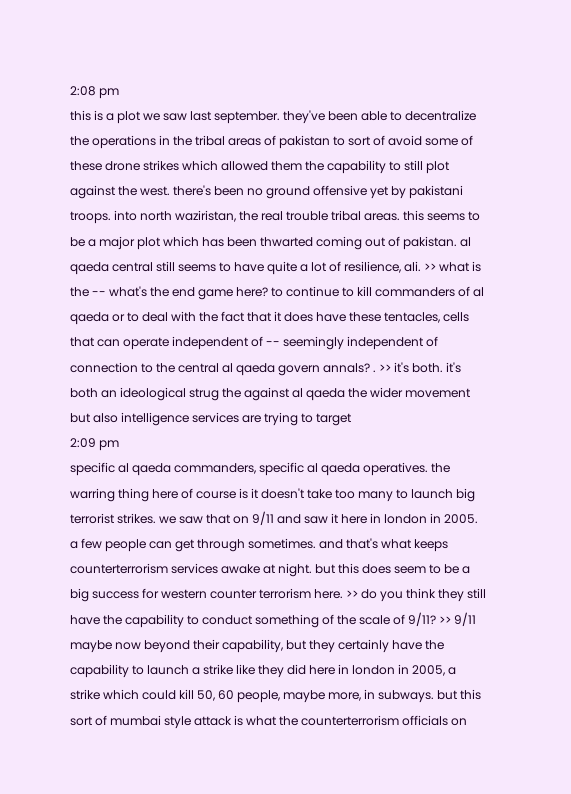2:08 pm
this is a plot we saw last september. they've been able to decentralize the operations in the tribal areas of pakistan to sort of avoid some of these drone strikes which allowed them the capability to still plot against the west. there's been no ground offensive yet by pakistani troops. into north waziristan, the real trouble tribal areas. this seems to be a major plot which has been thwarted coming out of pakistan. al qaeda central still seems to have quite a lot of resilience, ali. >> what is the -- what's the end game here? to continue to kill commanders of al qaeda or to deal with the fact that it does have these tentacles, cells that can operate independent of -- seemingly independent of connection to the central al qaeda govern annals? . >> it's both. it's both an ideological strug the against al qaeda the wider movement but also intelligence services are trying to target
2:09 pm
specific al qaeda commanders, specific al qaeda operatives. the warring thing here of course is it doesn't take too many to launch big terrorist strikes. we saw that on 9/11 and saw it here in london in 2005. a few people can get through sometimes. and that's what keeps counterterrorism services awake at night. but this does seem to be a big success for western counter terrorism here. >> do you think they still have the capability to conduct something of the scale of 9/11? >> 9/11 maybe now beyond their capability, but they certainly have the capability to launch a strike like they did here in london in 2005, a strike which could kill 50, 60 people, maybe more, in subways. but this sort of mumbai style attack is what the counterterrorism officials on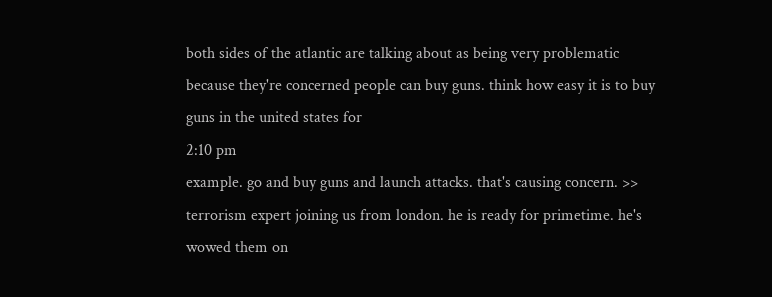both sides of the atlantic are talking about as being very problematic because they're concerned people can buy guns. think how easy it is to buy guns in the united states for
2:10 pm
example. go and buy guns and launch attacks. that's causing concern. >> terrorism expert joining us from london. he is ready for primetime. he's wowed them on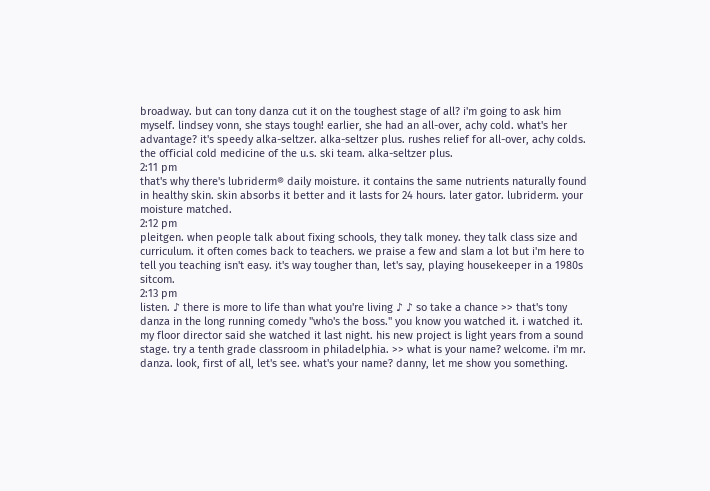broadway. but can tony danza cut it on the toughest stage of all? i'm going to ask him myself. lindsey vonn, she stays tough! earlier, she had an all-over, achy cold. what's her advantage? it's speedy alka-seltzer. alka-seltzer plus. rushes relief for all-over, achy colds. the official cold medicine of the u.s. ski team. alka-seltzer plus.
2:11 pm
that's why there's lubriderm® daily moisture. it contains the same nutrients naturally found in healthy skin. skin absorbs it better and it lasts for 24 hours. later gator. lubriderm. your moisture matched.
2:12 pm
pleitgen. when people talk about fixing schools, they talk money. they talk class size and curriculum. it often comes back to teachers. we praise a few and slam a lot but i'm here to tell you teaching isn't easy. it's way tougher than, let's say, playing housekeeper in a 1980s sitcom.
2:13 pm
listen. ♪ there is more to life than what you're living ♪ ♪ so take a chance >> that's tony danza in the long running comedy "who's the boss." you know you watched it. i watched it. my floor director said she watched it last night. his new project is light years from a sound stage. try a tenth grade classroom in philadelphia. >> what is your name? welcome. i'm mr. danza. look, first of all, let's see. what's your name? danny, let me show you something.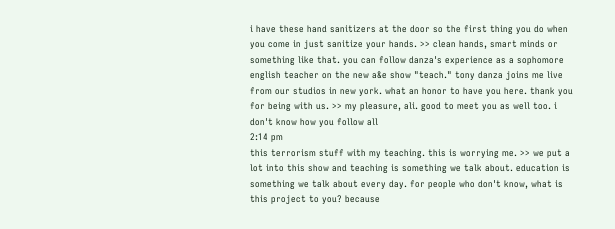i have these hand sanitizers at the door so the first thing you do when you come in just sanitize your hands. >> clean hands, smart minds or something like that. you can follow danza's experience as a sophomore english teacher on the new a&e show "teach." tony danza joins me live from our studios in new york. what an honor to have you here. thank you for being with us. >> my pleasure, ali. good to meet you as well too. i don't know how you follow all
2:14 pm
this terrorism stuff with my teaching. this is worrying me. >> we put a lot into this show and teaching is something we talk about. education is something we talk about every day. for people who don't know, what is this project to you? because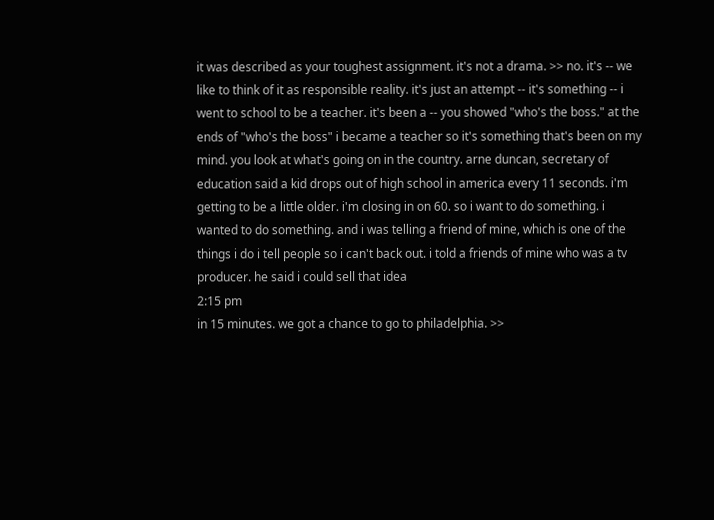it was described as your toughest assignment. it's not a drama. >> no. it's -- we like to think of it as responsible reality. it's just an attempt -- it's something -- i went to school to be a teacher. it's been a -- you showed "who's the boss." at the ends of "who's the boss" i became a teacher so it's something that's been on my mind. you look at what's going on in the country. arne duncan, secretary of education said a kid drops out of high school in america every 11 seconds. i'm getting to be a little older. i'm closing in on 60. so i want to do something. i wanted to do something. and i was telling a friend of mine, which is one of the things i do i tell people so i can't back out. i told a friends of mine who was a tv producer. he said i could sell that idea
2:15 pm
in 15 minutes. we got a chance to go to philadelphia. >>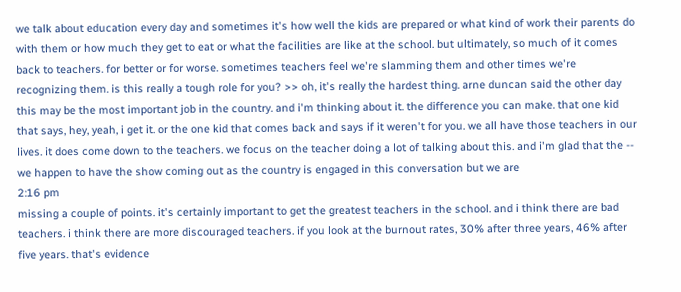we talk about education every day and sometimes it's how well the kids are prepared or what kind of work their parents do with them or how much they get to eat or what the facilities are like at the school. but ultimately, so much of it comes back to teachers. for better or for worse. sometimes teachers feel we're slamming them and other times we're recognizing them. is this really a tough role for you? >> oh, it's really the hardest thing. arne duncan said the other day this may be the most important job in the country. and i'm thinking about it. the difference you can make. that one kid that says, hey, yeah, i get it. or the one kid that comes back and says if it weren't for you. we all have those teachers in our lives. it does come down to the teachers. we focus on the teacher doing a lot of talking about this. and i'm glad that the -- we happen to have the show coming out as the country is engaged in this conversation but we are
2:16 pm
missing a couple of points. it's certainly important to get the greatest teachers in the school. and i think there are bad teachers. i think there are more discouraged teachers. if you look at the burnout rates, 30% after three years, 46% after five years. that's evidence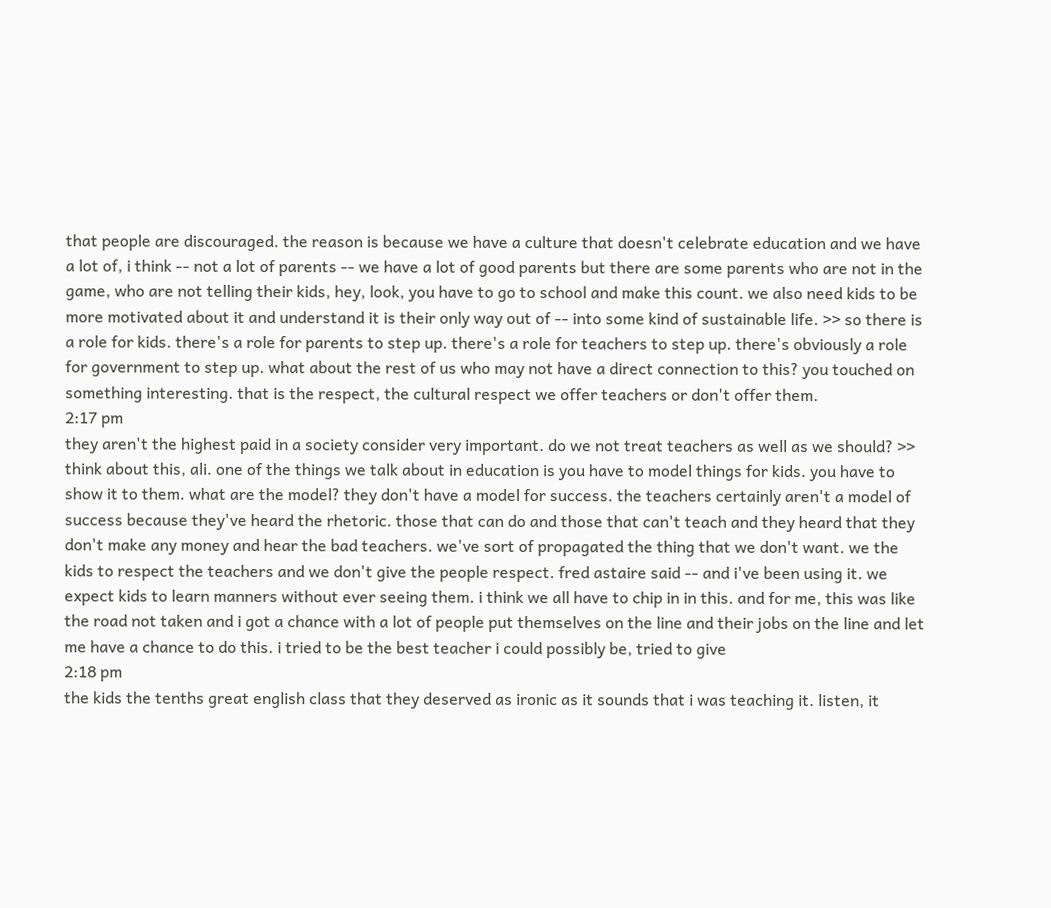that people are discouraged. the reason is because we have a culture that doesn't celebrate education and we have a lot of, i think -- not a lot of parents -- we have a lot of good parents but there are some parents who are not in the game, who are not telling their kids, hey, look, you have to go to school and make this count. we also need kids to be more motivated about it and understand it is their only way out of -- into some kind of sustainable life. >> so there is a role for kids. there's a role for parents to step up. there's a role for teachers to step up. there's obviously a role for government to step up. what about the rest of us who may not have a direct connection to this? you touched on something interesting. that is the respect, the cultural respect we offer teachers or don't offer them.
2:17 pm
they aren't the highest paid in a society consider very important. do we not treat teachers as well as we should? >> think about this, ali. one of the things we talk about in education is you have to model things for kids. you have to show it to them. what are the model? they don't have a model for success. the teachers certainly aren't a model of success because they've heard the rhetoric. those that can do and those that can't teach and they heard that they don't make any money and hear the bad teachers. we've sort of propagated the thing that we don't want. we the kids to respect the teachers and we don't give the people respect. fred astaire said -- and i've been using it. we expect kids to learn manners without ever seeing them. i think we all have to chip in in this. and for me, this was like the road not taken and i got a chance with a lot of people put themselves on the line and their jobs on the line and let me have a chance to do this. i tried to be the best teacher i could possibly be, tried to give
2:18 pm
the kids the tenths great english class that they deserved as ironic as it sounds that i was teaching it. listen, it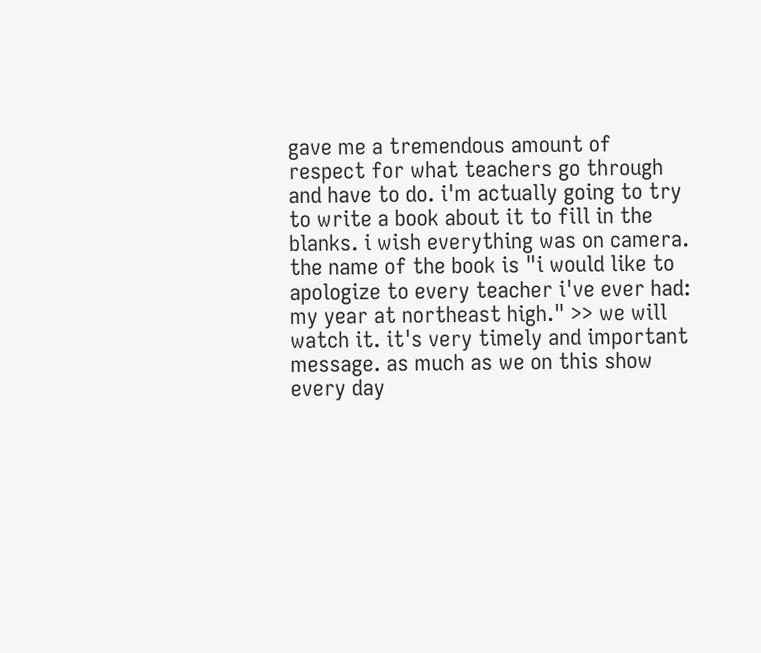gave me a tremendous amount of respect for what teachers go through and have to do. i'm actually going to try to write a book about it to fill in the blanks. i wish everything was on camera. the name of the book is "i would like to apologize to every teacher i've ever had: my year at northeast high." >> we will watch it. it's very timely and important message. as much as we on this show every day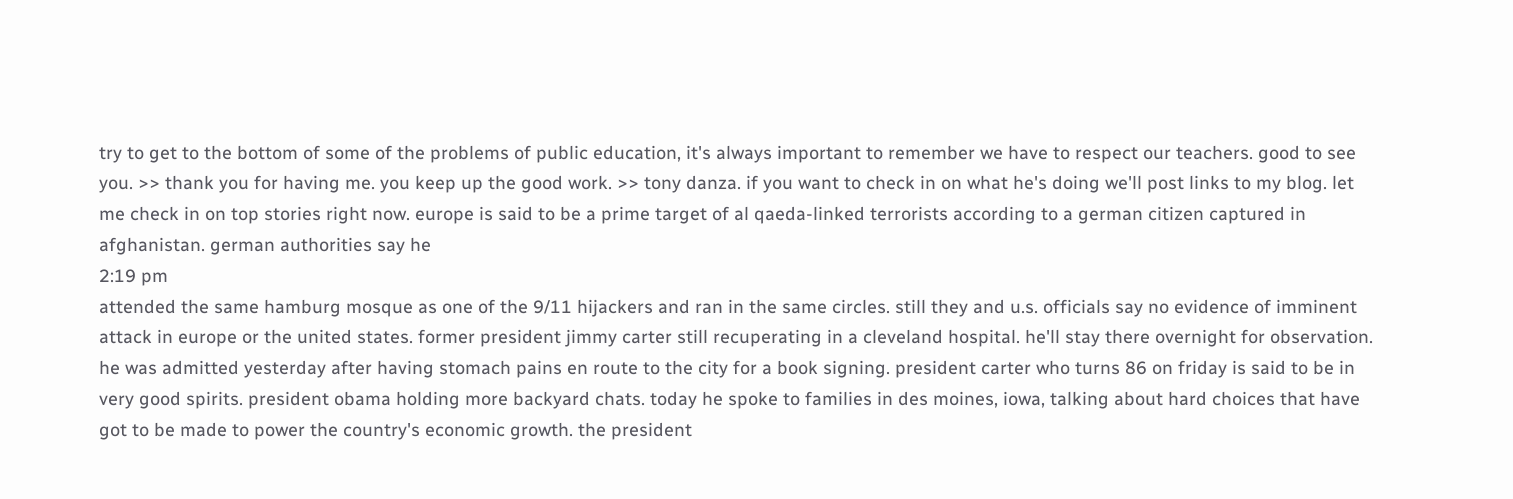try to get to the bottom of some of the problems of public education, it's always important to remember we have to respect our teachers. good to see you. >> thank you for having me. you keep up the good work. >> tony danza. if you want to check in on what he's doing we'll post links to my blog. let me check in on top stories right now. europe is said to be a prime target of al qaeda-linked terrorists according to a german citizen captured in afghanistan. german authorities say he
2:19 pm
attended the same hamburg mosque as one of the 9/11 hijackers and ran in the same circles. still they and u.s. officials say no evidence of imminent attack in europe or the united states. former president jimmy carter still recuperating in a cleveland hospital. he'll stay there overnight for observation. he was admitted yesterday after having stomach pains en route to the city for a book signing. president carter who turns 86 on friday is said to be in very good spirits. president obama holding more backyard chats. today he spoke to families in des moines, iowa, talking about hard choices that have got to be made to power the country's economic growth. the president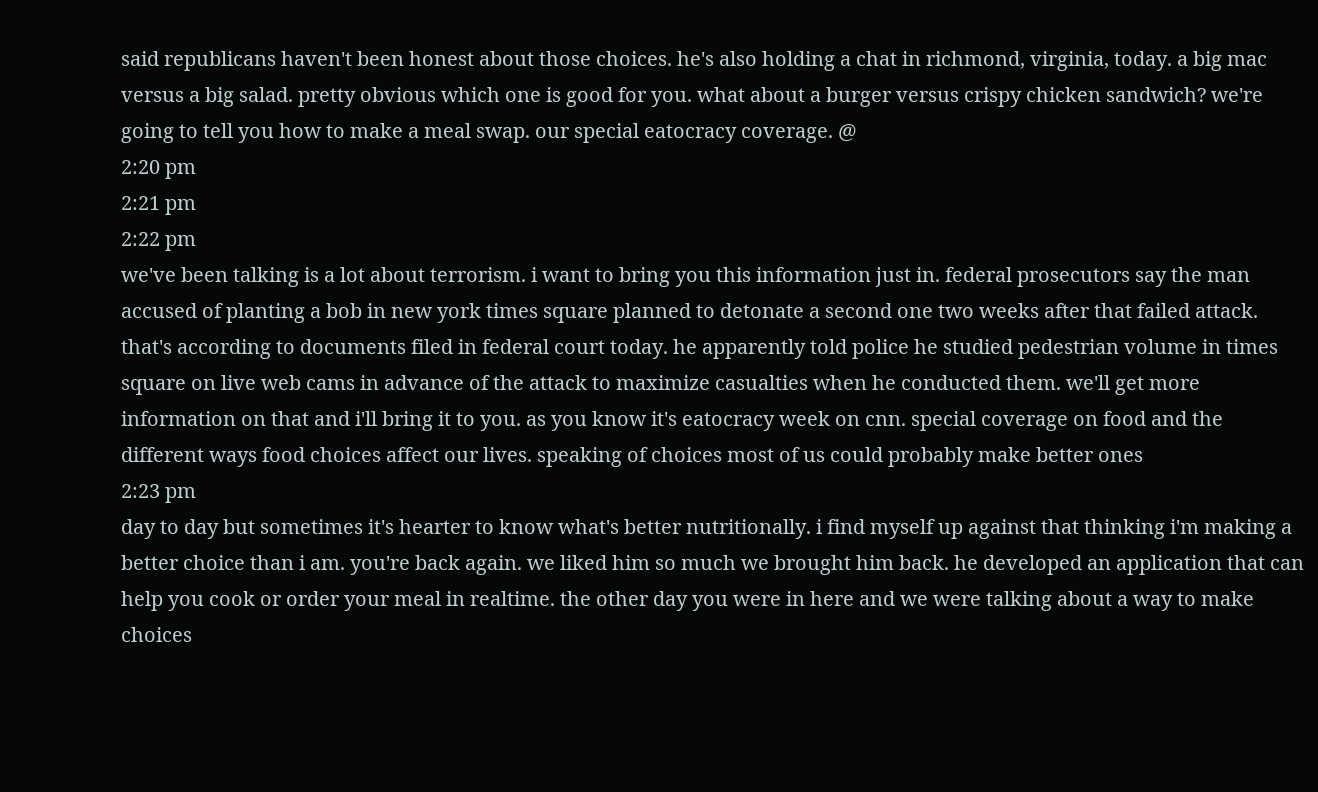said republicans haven't been honest about those choices. he's also holding a chat in richmond, virginia, today. a big mac versus a big salad. pretty obvious which one is good for you. what about a burger versus crispy chicken sandwich? we're going to tell you how to make a meal swap. our special eatocracy coverage. @
2:20 pm
2:21 pm
2:22 pm
we've been talking is a lot about terrorism. i want to bring you this information just in. federal prosecutors say the man accused of planting a bob in new york times square planned to detonate a second one two weeks after that failed attack. that's according to documents filed in federal court today. he apparently told police he studied pedestrian volume in times square on live web cams in advance of the attack to maximize casualties when he conducted them. we'll get more information on that and i'll bring it to you. as you know it's eatocracy week on cnn. special coverage on food and the different ways food choices affect our lives. speaking of choices most of us could probably make better ones
2:23 pm
day to day but sometimes it's hearter to know what's better nutritionally. i find myself up against that thinking i'm making a better choice than i am. you're back again. we liked him so much we brought him back. he developed an application that can help you cook or order your meal in realtime. the other day you were in here and we were talking about a way to make choices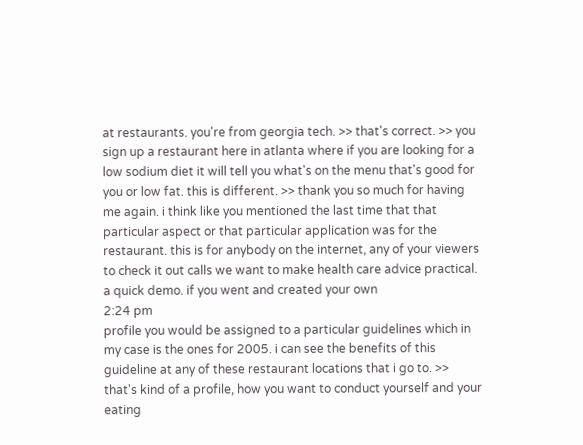at restaurants. you're from georgia tech. >> that's correct. >> you sign up a restaurant here in atlanta where if you are looking for a low sodium diet it will tell you what's on the menu that's good for you or low fat. this is different. >> thank you so much for having me again. i think like you mentioned the last time that that particular aspect or that particular application was for the restaurant. this is for anybody on the internet, any of your viewers to check it out calls we want to make health care advice practical. a quick demo. if you went and created your own
2:24 pm
profile you would be assigned to a particular guidelines which in my case is the ones for 2005. i can see the benefits of this guideline at any of these restaurant locations that i go to. >> that's kind of a profile, how you want to conduct yourself and your eating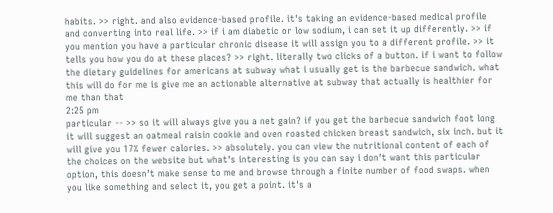habits. >> right. and also evidence-based profile. it's taking an evidence-based medical profile and converting into real life. >> if i am diabetic or low sodium, i can set it up differently. >> if you mention you have a particular chronic disease it will assign you to a different profile. >> it tells you how you do at these places? >> right. literally two clicks of a button. if i want to follow the dietary guidelines for americans at subway what i usually get is the barbecue sandwich. what this will do for me is give me an actionable alternative at subway that actually is healthier for me than that
2:25 pm
particular -- >> so it will always give you a net gain? if you get the barbecue sandwich foot long it will suggest an oatmeal raisin cookie and oven roasted chicken breast sandwich, six inch. but it will give you 17% fewer calories. >> absolutely. you can view the nutritional content of each of the choices on the website but what's interesting is you can say i don't want this particular option, this doesn't make sense to me and browse through a finite number of food swaps. when you like something and select it, you get a point. it's a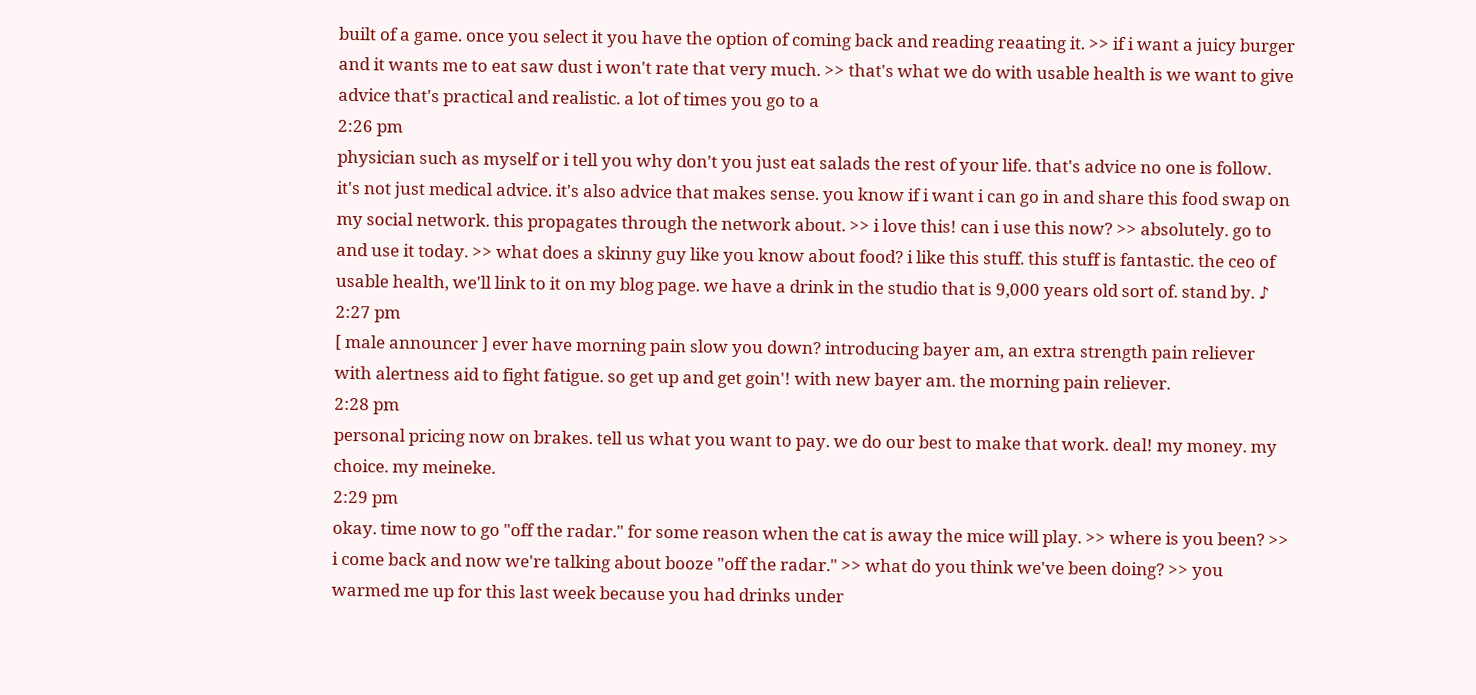built of a game. once you select it you have the option of coming back and reading reaating it. >> if i want a juicy burger and it wants me to eat saw dust i won't rate that very much. >> that's what we do with usable health is we want to give advice that's practical and realistic. a lot of times you go to a
2:26 pm
physician such as myself or i tell you why don't you just eat salads the rest of your life. that's advice no one is follow. it's not just medical advice. it's also advice that makes sense. you know if i want i can go in and share this food swap on my social network. this propagates through the network about. >> i love this! can i use this now? >> absolutely. go to and use it today. >> what does a skinny guy like you know about food? i like this stuff. this stuff is fantastic. the ceo of usable health, we'll link to it on my blog page. we have a drink in the studio that is 9,000 years old sort of. stand by. ♪
2:27 pm
[ male announcer ] ever have morning pain slow you down? introducing bayer am, an extra strength pain reliever with alertness aid to fight fatigue. so get up and get goin'! with new bayer am. the morning pain reliever.
2:28 pm
personal pricing now on brakes. tell us what you want to pay. we do our best to make that work. deal! my money. my choice. my meineke.
2:29 pm
okay. time now to go "off the radar." for some reason when the cat is away the mice will play. >> where is you been? >> i come back and now we're talking about booze "off the radar." >> what do you think we've been doing? >> you warmed me up for this last week because you had drinks under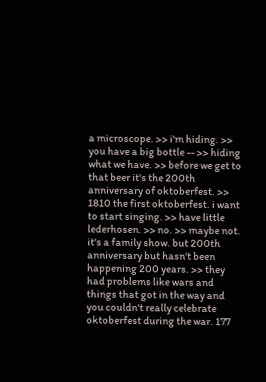a microscope. >> i'm hiding. >> you have a big bottle -- >> hiding what we have. >> before we get to that beer it's the 200th anniversary of oktoberfest. >> 1810 the first oktoberfest. i want to start singing. >> have little lederhosen. >> no. >> maybe not. it's a family show. but 200th anniversary but hasn't been happening 200 years. >> they had problems like wars and things that got in the way and you couldn't really celebrate oktoberfest during the war. 177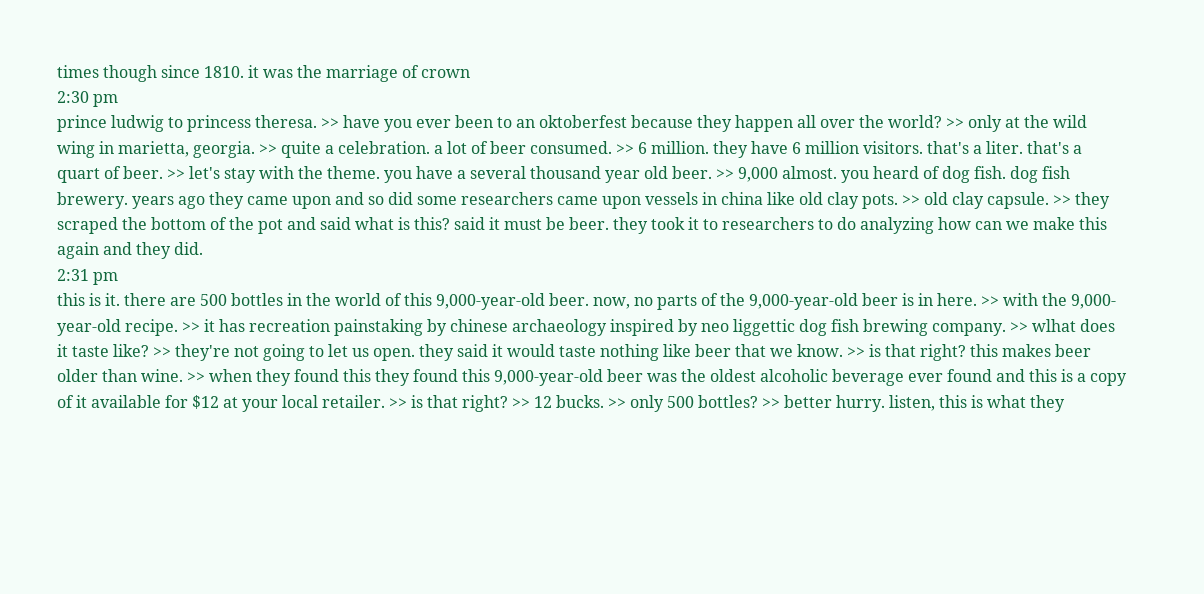times though since 1810. it was the marriage of crown
2:30 pm
prince ludwig to princess theresa. >> have you ever been to an oktoberfest because they happen all over the world? >> only at the wild wing in marietta, georgia. >> quite a celebration. a lot of beer consumed. >> 6 million. they have 6 million visitors. that's a liter. that's a quart of beer. >> let's stay with the theme. you have a several thousand year old beer. >> 9,000 almost. you heard of dog fish. dog fish brewery. years ago they came upon and so did some researchers came upon vessels in china like old clay pots. >> old clay capsule. >> they scraped the bottom of the pot and said what is this? said it must be beer. they took it to researchers to do analyzing how can we make this again and they did.
2:31 pm
this is it. there are 500 bottles in the world of this 9,000-year-old beer. now, no parts of the 9,000-year-old beer is in here. >> with the 9,000-year-old recipe. >> it has recreation painstaking by chinese archaeology inspired by neo liggettic dog fish brewing company. >> wlhat does it taste like? >> they're not going to let us open. they said it would taste nothing like beer that we know. >> is that right? this makes beer older than wine. >> when they found this they found this 9,000-year-old beer was the oldest alcoholic beverage ever found and this is a copy of it available for $12 at your local retailer. >> is that right? >> 12 bucks. >> only 500 bottles? >> better hurry. listen, this is what they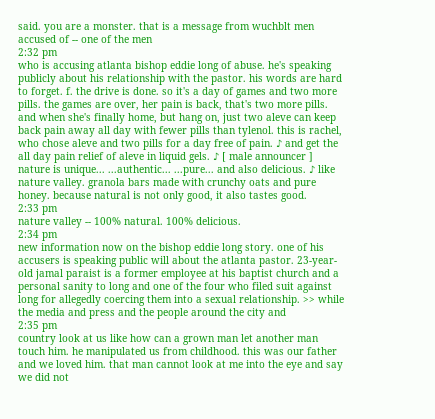said. you are a monster. that is a message from wuchblt men accused of -- one of the men
2:32 pm
who is accusing atlanta bishop eddie long of abuse. he's speaking publicly about his relationship with the pastor. his words are hard to forget. f. the drive is done. so it's a day of games and two more pills. the games are over, her pain is back, that's two more pills. and when she's finally home, but hang on, just two aleve can keep back pain away all day with fewer pills than tylenol. this is rachel, who chose aleve and two pills for a day free of pain. ♪ and get the all day pain relief of aleve in liquid gels. ♪ [ male announcer ] nature is unique... ...authentic... ...pure... and also delicious. ♪ like nature valley. granola bars made with crunchy oats and pure honey. because natural is not only good, it also tastes good.
2:33 pm
nature valley -- 100% natural. 100% delicious.
2:34 pm
new information now on the bishop eddie long story. one of his accusers is speaking public will about the atlanta pastor. 23-year-old jamal paraist is a former employee at his baptist church and a personal sanity to long and one of the four who filed suit against long for allegedly coercing them into a sexual relationship. >> while the media and press and the people around the city and
2:35 pm
country look at us like how can a grown man let another man touch him. he manipulated us from childhood. this was our father and we loved him. that man cannot look at me into the eye and say we did not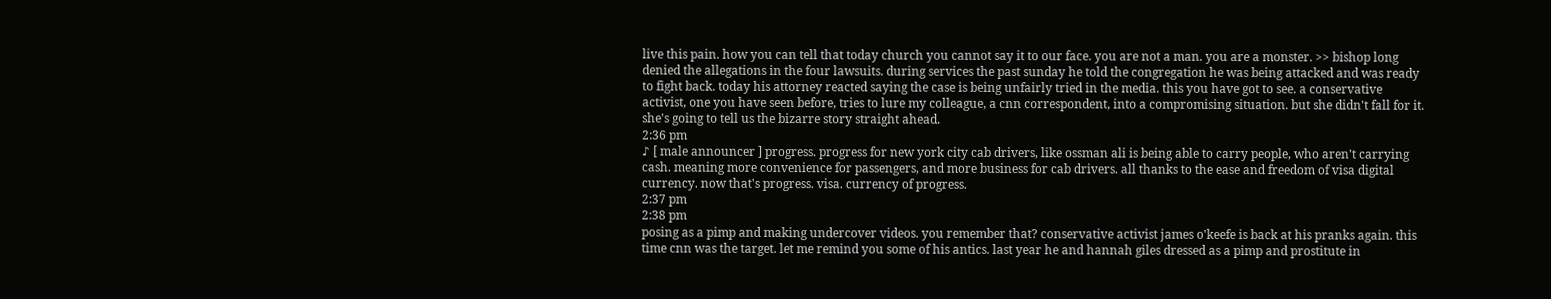live this pain. how you can tell that today church you cannot say it to our face. you are not a man. you are a monster. >> bishop long denied the allegations in the four lawsuits. during services the past sunday he told the congregation he was being attacked and was ready to fight back. today his attorney reacted saying the case is being unfairly tried in the media. this you have got to see. a conservative activist, one you have seen before, tries to lure my colleague, a cnn correspondent, into a compromising situation. but she didn't fall for it. she's going to tell us the bizarre story straight ahead.
2:36 pm
♪ [ male announcer ] progress. progress for new york city cab drivers, like ossman ali is being able to carry people, who aren't carrying cash. meaning more convenience for passengers, and more business for cab drivers. all thanks to the ease and freedom of visa digital currency. now that's progress. visa. currency of progress.
2:37 pm
2:38 pm
posing as a pimp and making undercover videos. you remember that? conservative activist james o'keefe is back at his pranks again. this time cnn was the target. let me remind you some of his antics. last year he and hannah giles dressed as a pimp and prostitute in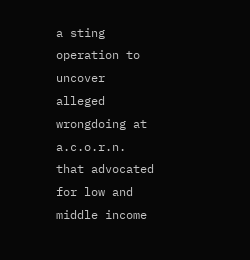a sting operation to uncover alleged wrongdoing at a.c.o.r.n. that advocated for low and middle income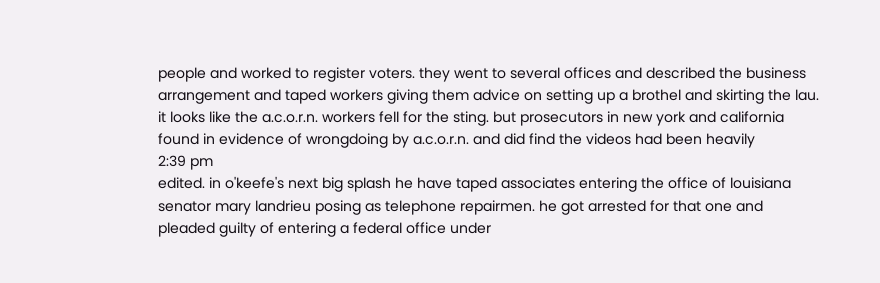people and worked to register voters. they went to several offices and described the business arrangement and taped workers giving them advice on setting up a brothel and skirting the lau. it looks like the a.c.o.r.n. workers fell for the sting. but prosecutors in new york and california found in evidence of wrongdoing by a.c.o.r.n. and did find the videos had been heavily
2:39 pm
edited. in o'keefe's next big splash he have taped associates entering the office of louisiana senator mary landrieu posing as telephone repairmen. he got arrested for that one and pleaded guilty of entering a federal office under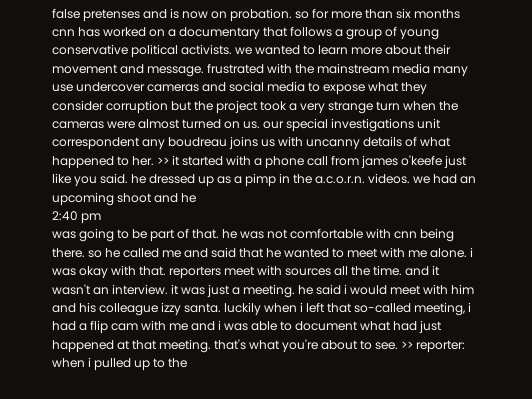false pretenses and is now on probation. so for more than six months cnn has worked on a documentary that follows a group of young conservative political activists. we wanted to learn more about their movement and message. frustrated with the mainstream media many use undercover cameras and social media to expose what they consider corruption but the project took a very strange turn when the cameras were almost turned on us. our special investigations unit correspondent any boudreau joins us with uncanny details of what happened to her. >> it started with a phone call from james o'keefe just like you said. he dressed up as a pimp in the a.c.o.r.n. videos. we had an upcoming shoot and he
2:40 pm
was going to be part of that. he was not comfortable with cnn being there. so he called me and said that he wanted to meet with me alone. i was okay with that. reporters meet with sources all the time. and it wasn't an interview. it was just a meeting. he said i would meet with him and his colleague izzy santa. luckily when i left that so-called meeting, i had a flip cam with me and i was able to document what had just happened at that meeting. that's what you're about to see. >> reporter: when i pulled up to the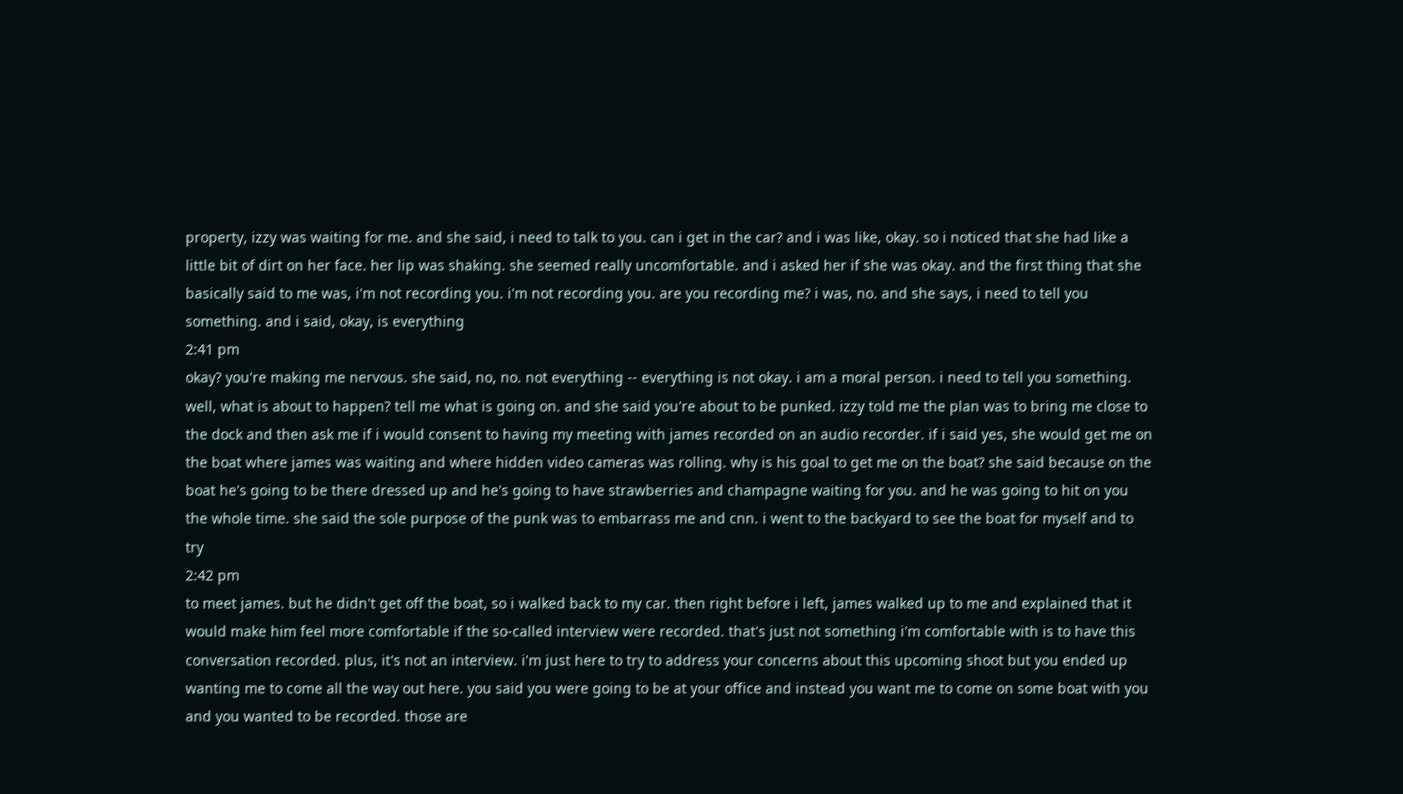property, izzy was waiting for me. and she said, i need to talk to you. can i get in the car? and i was like, okay. so i noticed that she had like a little bit of dirt on her face. her lip was shaking. she seemed really uncomfortable. and i asked her if she was okay. and the first thing that she basically said to me was, i'm not recording you. i'm not recording you. are you recording me? i was, no. and she says, i need to tell you something. and i said, okay, is everything
2:41 pm
okay? you're making me nervous. she said, no, no. not everything -- everything is not okay. i am a moral person. i need to tell you something. well, what is about to happen? tell me what is going on. and she said you're about to be punked. izzy told me the plan was to bring me close to the dock and then ask me if i would consent to having my meeting with james recorded on an audio recorder. if i said yes, she would get me on the boat where james was waiting and where hidden video cameras was rolling. why is his goal to get me on the boat? she said because on the boat he's going to be there dressed up and he's going to have strawberries and champagne waiting for you. and he was going to hit on you the whole time. she said the sole purpose of the punk was to embarrass me and cnn. i went to the backyard to see the boat for myself and to try
2:42 pm
to meet james. but he didn't get off the boat, so i walked back to my car. then right before i left, james walked up to me and explained that it would make him feel more comfortable if the so-called interview were recorded. that's just not something i'm comfortable with is to have this conversation recorded. plus, it's not an interview. i'm just here to try to address your concerns about this upcoming shoot but you ended up wanting me to come all the way out here. you said you were going to be at your office and instead you want me to come on some boat with you and you wanted to be recorded. those are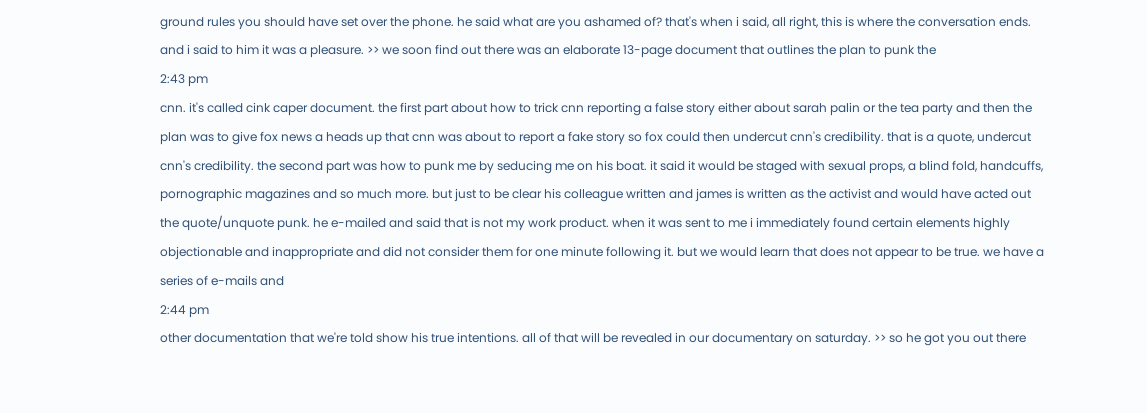ground rules you should have set over the phone. he said what are you ashamed of? that's when i said, all right, this is where the conversation ends. and i said to him it was a pleasure. >> we soon find out there was an elaborate 13-page document that outlines the plan to punk the
2:43 pm
cnn. it's called cink caper document. the first part about how to trick cnn reporting a false story either about sarah palin or the tea party and then the plan was to give fox news a heads up that cnn was about to report a fake story so fox could then undercut cnn's credibility. that is a quote, undercut cnn's credibility. the second part was how to punk me by seducing me on his boat. it said it would be staged with sexual props, a blind fold, handcuffs, pornographic magazines and so much more. but just to be clear his colleague written and james is written as the activist and would have acted out the quote/unquote punk. he e-mailed and said that is not my work product. when it was sent to me i immediately found certain elements highly objectionable and inappropriate and did not consider them for one minute following it. but we would learn that does not appear to be true. we have a series of e-mails and
2:44 pm
other documentation that we're told show his true intentions. all of that will be revealed in our documentary on saturday. >> so he got you out there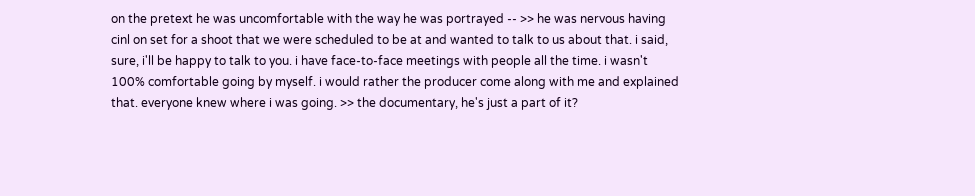on the pretext he was uncomfortable with the way he was portrayed -- >> he was nervous having cinl on set for a shoot that we were scheduled to be at and wanted to talk to us about that. i said, sure, i'll be happy to talk to you. i have face-to-face meetings with people all the time. i wasn't 100% comfortable going by myself. i would rather the producer come along with me and explained that. everyone knew where i was going. >> the documentary, he's just a part of it?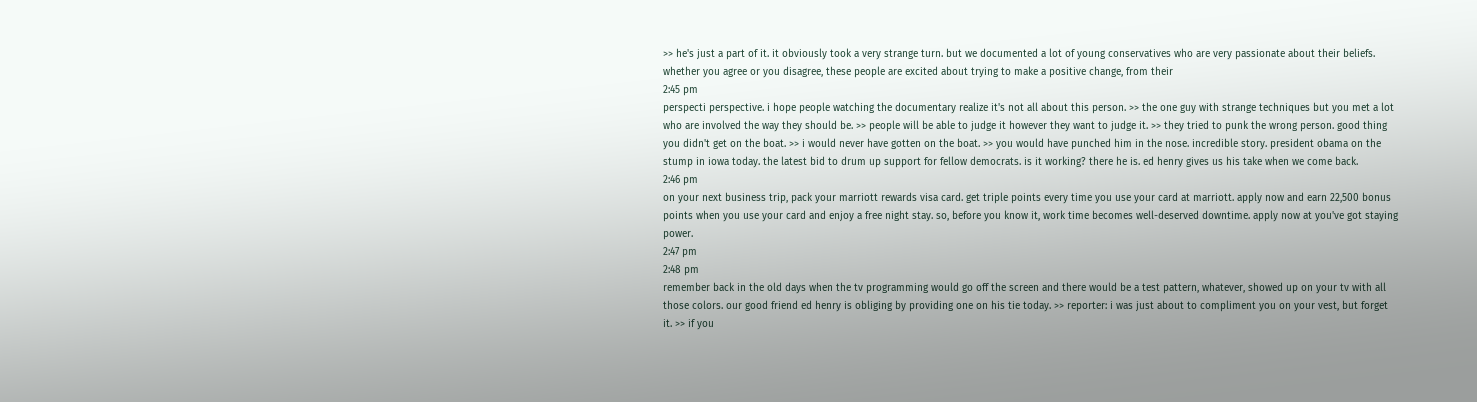>> he's just a part of it. it obviously took a very strange turn. but we documented a lot of young conservatives who are very passionate about their beliefs. whether you agree or you disagree, these people are excited about trying to make a positive change, from their
2:45 pm
perspecti perspective. i hope people watching the documentary realize it's not all about this person. >> the one guy with strange techniques but you met a lot who are involved the way they should be. >> people will be able to judge it however they want to judge it. >> they tried to punk the wrong person. good thing you didn't get on the boat. >> i would never have gotten on the boat. >> you would have punched him in the nose. incredible story. president obama on the stump in iowa today. the latest bid to drum up support for fellow democrats. is it working? there he is. ed henry gives us his take when we come back.
2:46 pm
on your next business trip, pack your marriott rewards visa card. get triple points every time you use your card at marriott. apply now and earn 22,500 bonus points when you use your card and enjoy a free night stay. so, before you know it, work time becomes well-deserved downtime. apply now at you've got staying power.
2:47 pm
2:48 pm
remember back in the old days when the tv programming would go off the screen and there would be a test pattern, whatever, showed up on your tv with all those colors. our good friend ed henry is obliging by providing one on his tie today. >> reporter: i was just about to compliment you on your vest, but forget it. >> if you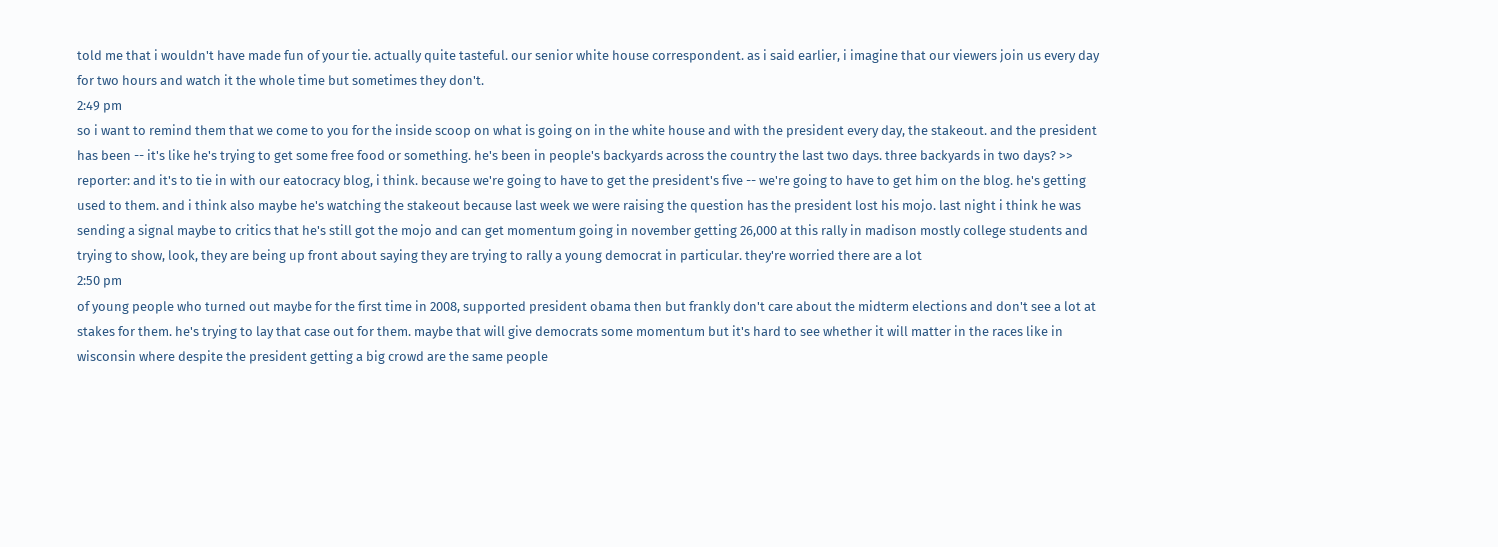told me that i wouldn't have made fun of your tie. actually quite tasteful. our senior white house correspondent. as i said earlier, i imagine that our viewers join us every day for two hours and watch it the whole time but sometimes they don't.
2:49 pm
so i want to remind them that we come to you for the inside scoop on what is going on in the white house and with the president every day, the stakeout. and the president has been -- it's like he's trying to get some free food or something. he's been in people's backyards across the country the last two days. three backyards in two days? >> reporter: and it's to tie in with our eatocracy blog, i think. because we're going to have to get the president's five -- we're going to have to get him on the blog. he's getting used to them. and i think also maybe he's watching the stakeout because last week we were raising the question has the president lost his mojo. last night i think he was sending a signal maybe to critics that he's still got the mojo and can get momentum going in november getting 26,000 at this rally in madison mostly college students and trying to show, look, they are being up front about saying they are trying to rally a young democrat in particular. they're worried there are a lot
2:50 pm
of young people who turned out maybe for the first time in 2008, supported president obama then but frankly don't care about the midterm elections and don't see a lot at stakes for them. he's trying to lay that case out for them. maybe that will give democrats some momentum but it's hard to see whether it will matter in the races like in wisconsin where despite the president getting a big crowd are the same people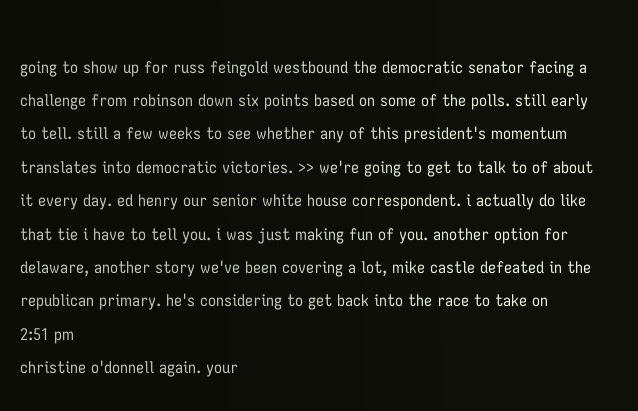going to show up for russ feingold westbound the democratic senator facing a challenge from robinson down six points based on some of the polls. still early to tell. still a few weeks to see whether any of this president's momentum translates into democratic victories. >> we're going to get to talk to of about it every day. ed henry our senior white house correspondent. i actually do like that tie i have to tell you. i was just making fun of you. another option for delaware, another story we've been covering a lot, mike castle defeated in the republican primary. he's considering to get back into the race to take on
2:51 pm
christine o'donnell again. your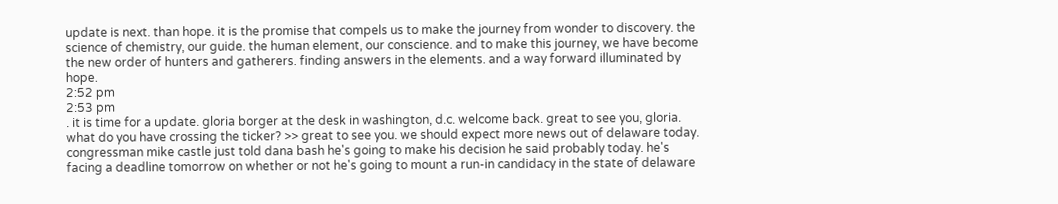update is next. than hope. it is the promise that compels us to make the journey from wonder to discovery. the science of chemistry, our guide. the human element, our conscience. and to make this journey, we have become the new order of hunters and gatherers. finding answers in the elements. and a way forward illuminated by hope.
2:52 pm
2:53 pm
. it is time for a update. gloria borger at the desk in washington, d.c. welcome back. great to see you, gloria. what do you have crossing the ticker? >> great to see you. we should expect more news out of delaware today. congressman mike castle just told dana bash he's going to make his decision he said probably today. he's facing a deadline tomorrow on whether or not he's going to mount a run-in candidacy in the state of delaware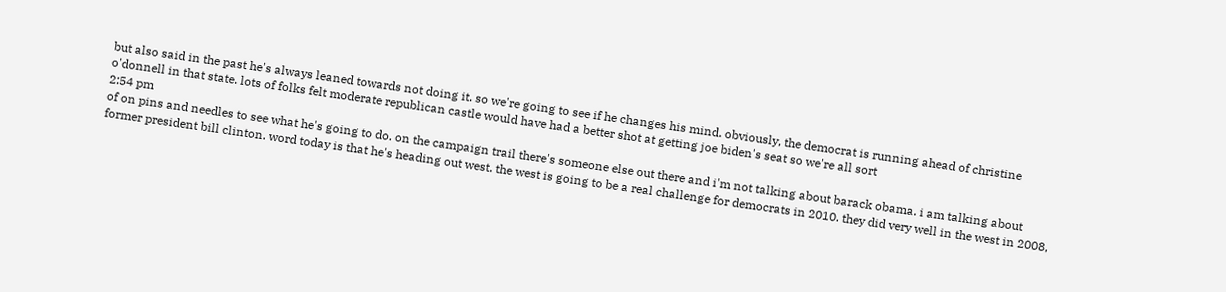but also said in the past he's always leaned towards not doing it. so we're going to see if he changes his mind. obviously, the democrat is running ahead of christine o'donnell in that state. lots of folks felt moderate republican castle would have had a better shot at getting joe biden's seat so we're all sort
2:54 pm
of on pins and needles to see what he's going to do. on the campaign trail there's someone else out there and i'm not talking about barack obama. i am talking about former president bill clinton. word today is that he's heading out west. the west is going to be a real challenge for democrats in 2010. they did very well in the west in 2008,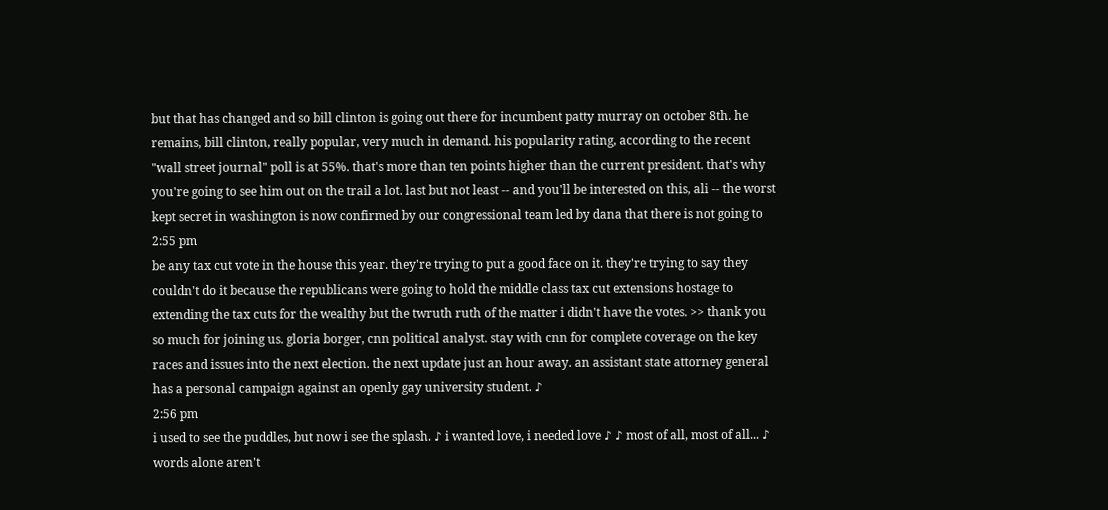but that has changed and so bill clinton is going out there for incumbent patty murray on october 8th. he remains, bill clinton, really popular, very much in demand. his popularity rating, according to the recent "wall street journal" poll is at 55%. that's more than ten points higher than the current president. that's why you're going to see him out on the trail a lot. last but not least -- and you'll be interested on this, ali -- the worst kept secret in washington is now confirmed by our congressional team led by dana that there is not going to
2:55 pm
be any tax cut vote in the house this year. they're trying to put a good face on it. they're trying to say they couldn't do it because the republicans were going to hold the middle class tax cut extensions hostage to extending the tax cuts for the wealthy but the twruth ruth of the matter i didn't have the votes. >> thank you so much for joining us. gloria borger, cnn political analyst. stay with cnn for complete coverage on the key races and issues into the next election. the next update just an hour away. an assistant state attorney general has a personal campaign against an openly gay university student. ♪
2:56 pm
i used to see the puddles, but now i see the splash. ♪ i wanted love, i needed love ♪ ♪ most of all, most of all... ♪ words alone aren't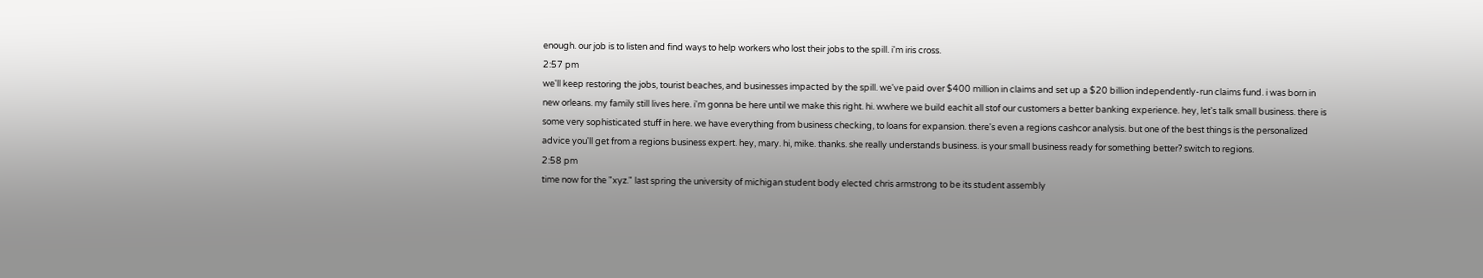enough. our job is to listen and find ways to help workers who lost their jobs to the spill. i'm iris cross.
2:57 pm
we'll keep restoring the jobs, tourist beaches, and businesses impacted by the spill. we've paid over $400 million in claims and set up a $20 billion independently-run claims fund. i was born in new orleans. my family still lives here. i'm gonna be here until we make this right. hi. wwhere we build eachit all stof our customers a better banking experience. hey, let's talk small business. there is some very sophisticated stuff in here. we have everything from business checking, to loans for expansion. there's even a regions cashcor analysis. but one of the best things is the personalized advice you'll get from a regions business expert. hey, mary. hi, mike. thanks. she really understands business. is your small business ready for something better? switch to regions.
2:58 pm
time now for the "xyz." last spring the university of michigan student body elected chris armstrong to be its student assembly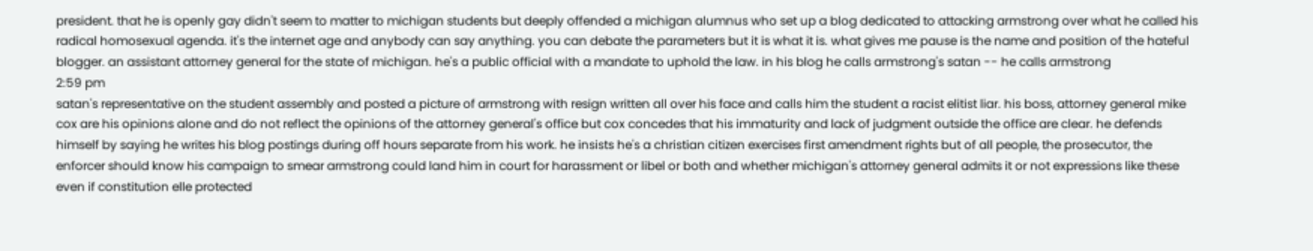president. that he is openly gay didn't seem to matter to michigan students but deeply offended a michigan alumnus who set up a blog dedicated to attacking armstrong over what he called his radical homosexual agenda. it's the internet age and anybody can say anything. you can debate the parameters but it is what it is. what gives me pause is the name and position of the hateful blogger. an assistant attorney general for the state of michigan. he's a public official with a mandate to uphold the law. in his blog he calls armstrong's satan -- he calls armstrong
2:59 pm
satan's representative on the student assembly and posted a picture of armstrong with resign written all over his face and calls him the student a racist elitist liar. his boss, attorney general mike cox are his opinions alone and do not reflect the opinions of the attorney general's office but cox concedes that his immaturity and lack of judgment outside the office are clear. he defends himself by saying he writes his blog postings during off hours separate from his work. he insists he's a christian citizen exercises first amendment rights but of all people, the prosecutor, the enforcer should know his campaign to smear armstrong could land him in court for harassment or libel or both and whether michigan's attorney general admits it or not expressions like these even if constitution elle protected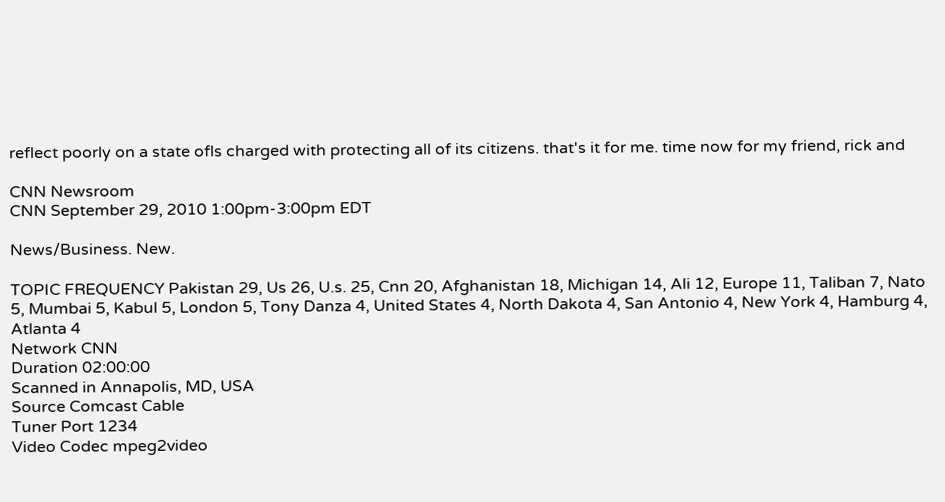reflect poorly on a state ofls charged with protecting all of its citizens. that's it for me. time now for my friend, rick and

CNN Newsroom
CNN September 29, 2010 1:00pm-3:00pm EDT

News/Business. New.

TOPIC FREQUENCY Pakistan 29, Us 26, U.s. 25, Cnn 20, Afghanistan 18, Michigan 14, Ali 12, Europe 11, Taliban 7, Nato 5, Mumbai 5, Kabul 5, London 5, Tony Danza 4, United States 4, North Dakota 4, San Antonio 4, New York 4, Hamburg 4, Atlanta 4
Network CNN
Duration 02:00:00
Scanned in Annapolis, MD, USA
Source Comcast Cable
Tuner Port 1234
Video Codec mpeg2video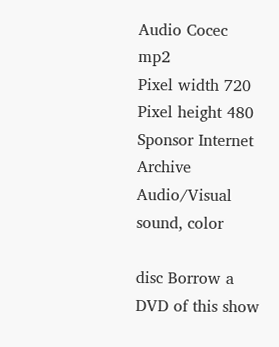Audio Cocec mp2
Pixel width 720
Pixel height 480
Sponsor Internet Archive
Audio/Visual sound, color

disc Borrow a DVD of this show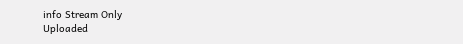info Stream Only
Uploaded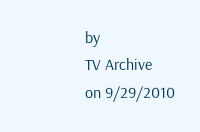by
TV Archive
on 9/29/2010